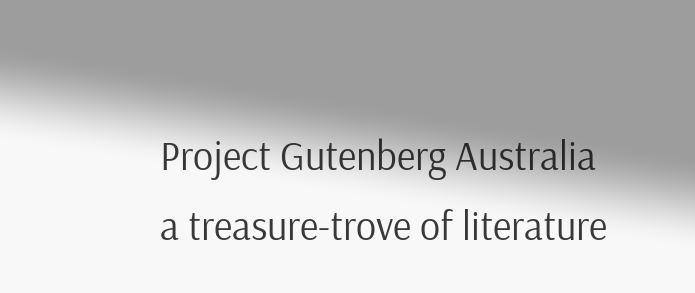Project Gutenberg Australia
a treasure-trove of literature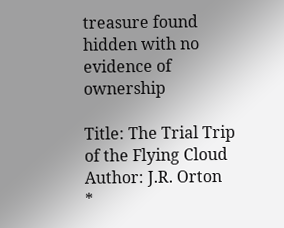treasure found hidden with no evidence of ownership

Title: The Trial Trip of the Flying Cloud
Author: J.R. Orton
*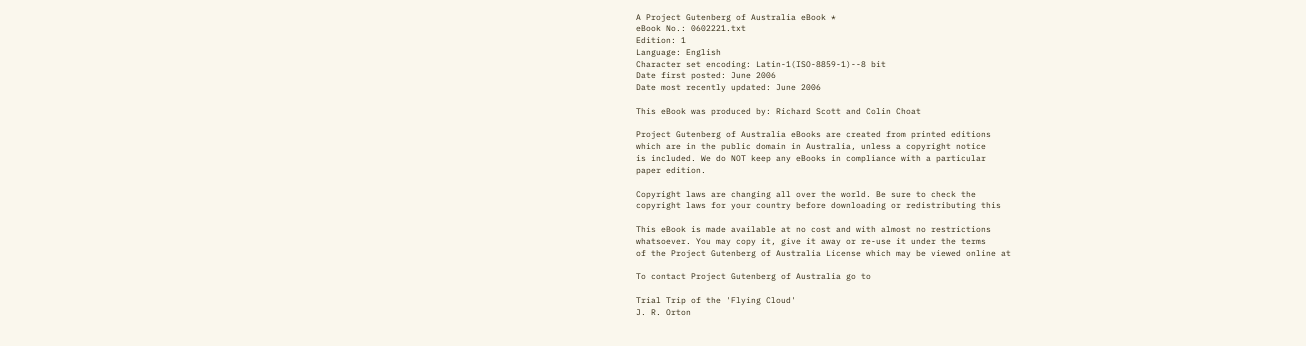A Project Gutenberg of Australia eBook *
eBook No.: 0602221.txt
Edition: 1
Language: English
Character set encoding: Latin-1(ISO-8859-1)--8 bit
Date first posted: June 2006
Date most recently updated: June 2006

This eBook was produced by: Richard Scott and Colin Choat

Project Gutenberg of Australia eBooks are created from printed editions
which are in the public domain in Australia, unless a copyright notice
is included. We do NOT keep any eBooks in compliance with a particular
paper edition.

Copyright laws are changing all over the world. Be sure to check the
copyright laws for your country before downloading or redistributing this

This eBook is made available at no cost and with almost no restrictions
whatsoever. You may copy it, give it away or re-use it under the terms
of the Project Gutenberg of Australia License which may be viewed online at

To contact Project Gutenberg of Australia go to

Trial Trip of the 'Flying Cloud'
J. R. Orton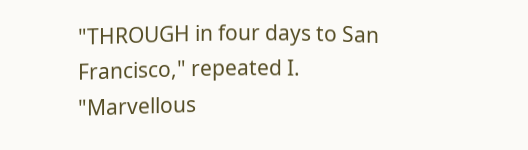"THROUGH in four days to San Francisco," repeated I. "Marvellous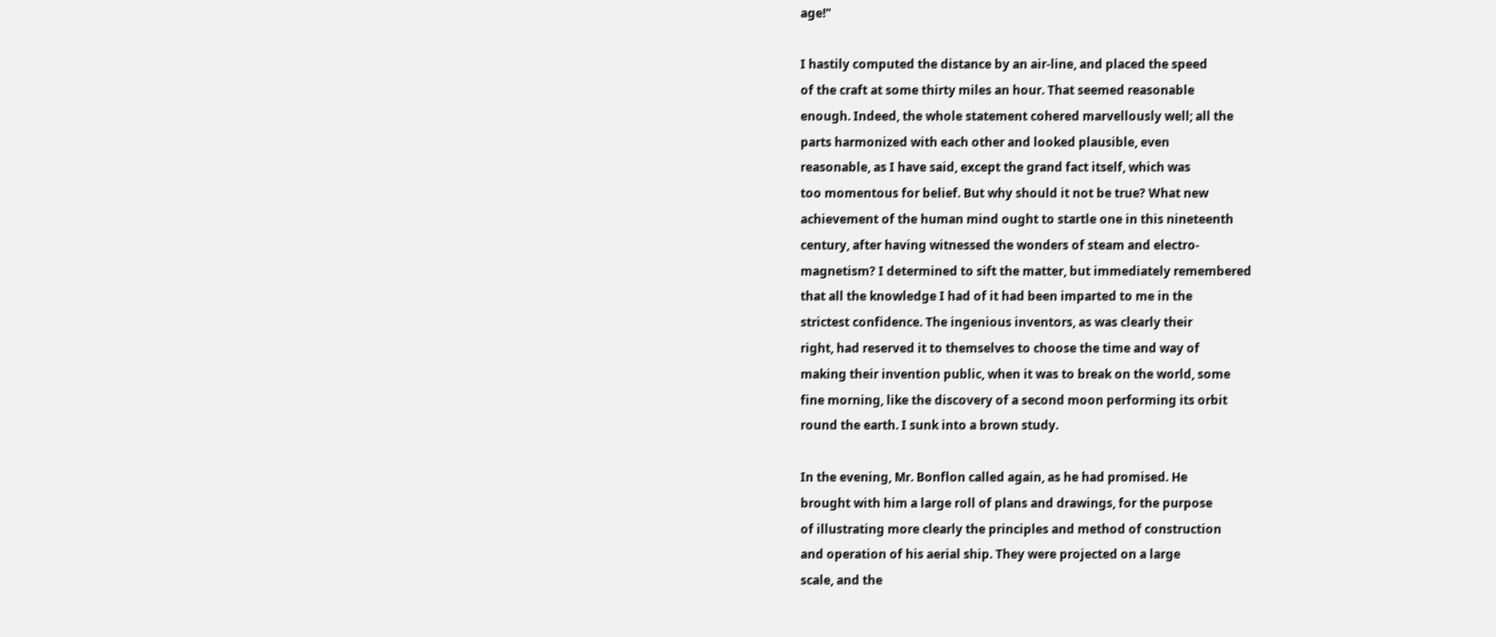age!"

I hastily computed the distance by an air-line, and placed the speed
of the craft at some thirty miles an hour. That seemed reasonable
enough. Indeed, the whole statement cohered marvellously well; all the
parts harmonized with each other and looked plausible, even
reasonable, as I have said, except the grand fact itself, which was
too momentous for belief. But why should it not be true? What new
achievement of the human mind ought to startle one in this nineteenth
century, after having witnessed the wonders of steam and electro-
magnetism? I determined to sift the matter, but immediately remembered
that all the knowledge I had of it had been imparted to me in the
strictest confidence. The ingenious inventors, as was clearly their
right, had reserved it to themselves to choose the time and way of
making their invention public, when it was to break on the world, some
fine morning, like the discovery of a second moon performing its orbit
round the earth. I sunk into a brown study.

In the evening, Mr. Bonflon called again, as he had promised. He
brought with him a large roll of plans and drawings, for the purpose
of illustrating more clearly the principles and method of construction
and operation of his aerial ship. They were projected on a large
scale, and the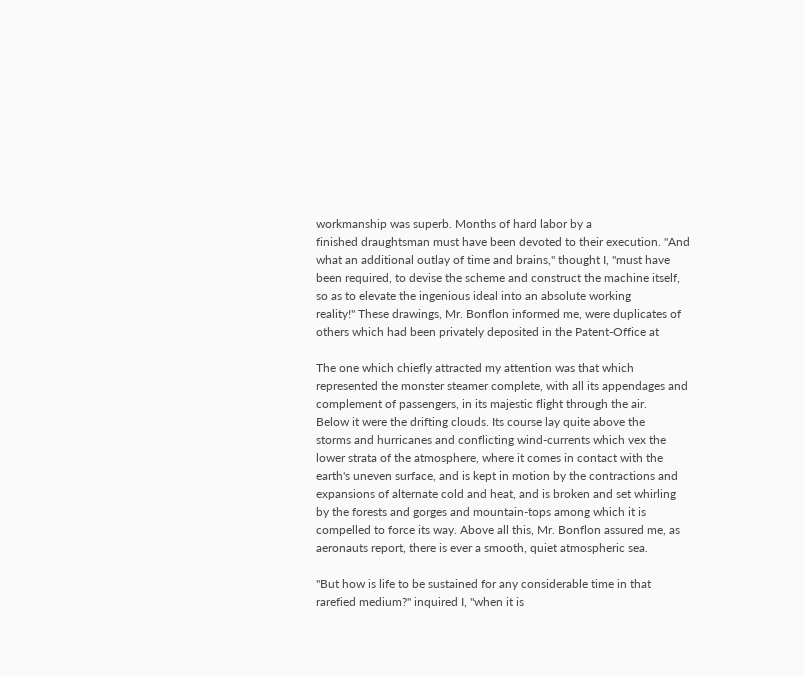workmanship was superb. Months of hard labor by a
finished draughtsman must have been devoted to their execution. "And
what an additional outlay of time and brains," thought I, "must have
been required, to devise the scheme and construct the machine itself,
so as to elevate the ingenious ideal into an absolute working
reality!" These drawings, Mr. Bonflon informed me, were duplicates of
others which had been privately deposited in the Patent-Office at

The one which chiefly attracted my attention was that which
represented the monster steamer complete, with all its appendages and
complement of passengers, in its majestic flight through the air.
Below it were the drifting clouds. Its course lay quite above the
storms and hurricanes and conflicting wind-currents which vex the
lower strata of the atmosphere, where it comes in contact with the
earth's uneven surface, and is kept in motion by the contractions and
expansions of alternate cold and heat, and is broken and set whirling
by the forests and gorges and mountain-tops among which it is
compelled to force its way. Above all this, Mr. Bonflon assured me, as
aeronauts report, there is ever a smooth, quiet atmospheric sea.

"But how is life to be sustained for any considerable time in that
rarefied medium?" inquired I, "when it is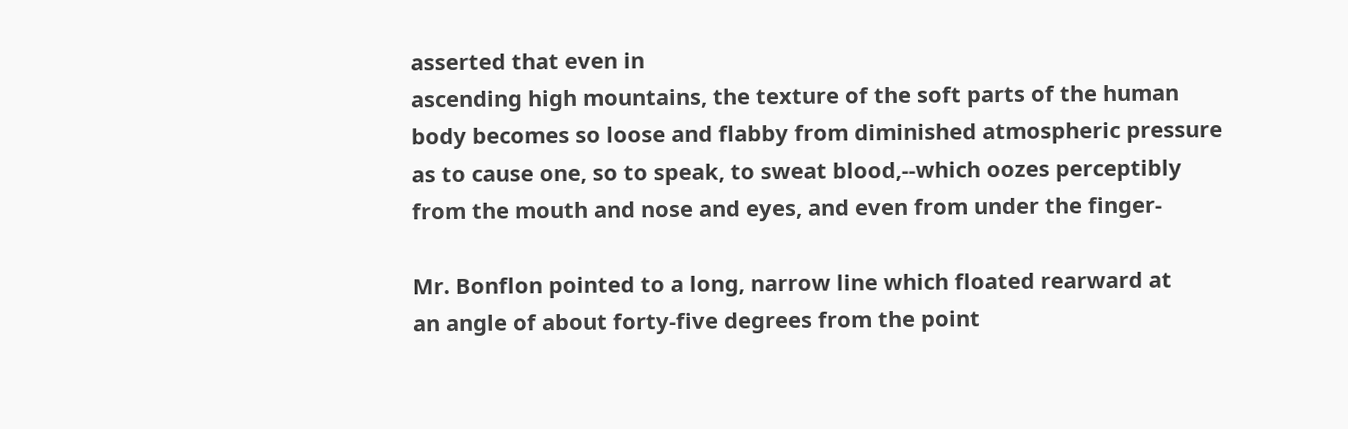asserted that even in
ascending high mountains, the texture of the soft parts of the human
body becomes so loose and flabby from diminished atmospheric pressure
as to cause one, so to speak, to sweat blood,--which oozes perceptibly
from the mouth and nose and eyes, and even from under the finger-

Mr. Bonflon pointed to a long, narrow line which floated rearward at
an angle of about forty-five degrees from the point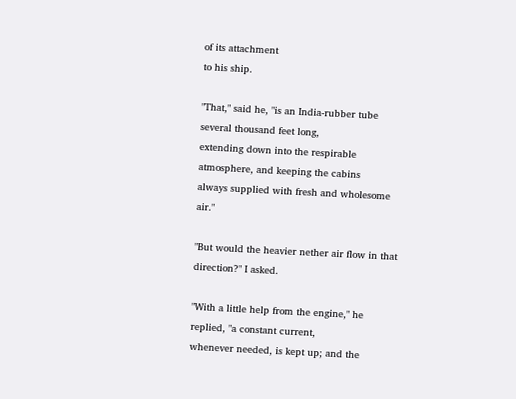of its attachment
to his ship.

"That," said he, "is an India-rubber tube several thousand feet long,
extending down into the respirable atmosphere, and keeping the cabins
always supplied with fresh and wholesome air."

"But would the heavier nether air flow in that direction?" I asked.

"With a little help from the engine," he replied, "a constant current,
whenever needed, is kept up; and the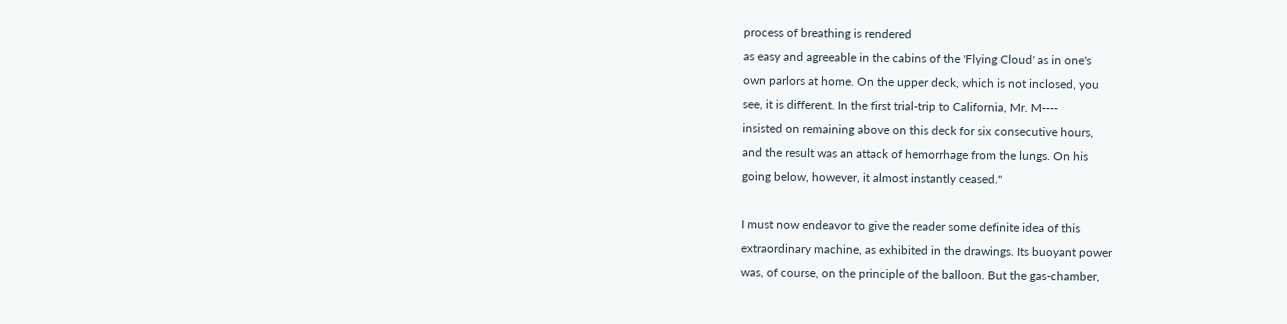process of breathing is rendered
as easy and agreeable in the cabins of the 'Flying Cloud' as in one's
own parlors at home. On the upper deck, which is not inclosed, you
see, it is different. In the first trial-trip to California, Mr. M----
insisted on remaining above on this deck for six consecutive hours,
and the result was an attack of hemorrhage from the lungs. On his
going below, however, it almost instantly ceased."

I must now endeavor to give the reader some definite idea of this
extraordinary machine, as exhibited in the drawings. Its buoyant power
was, of course, on the principle of the balloon. But the gas-chamber,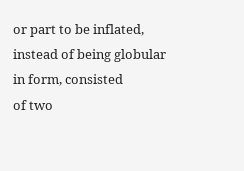or part to be inflated, instead of being globular in form, consisted
of two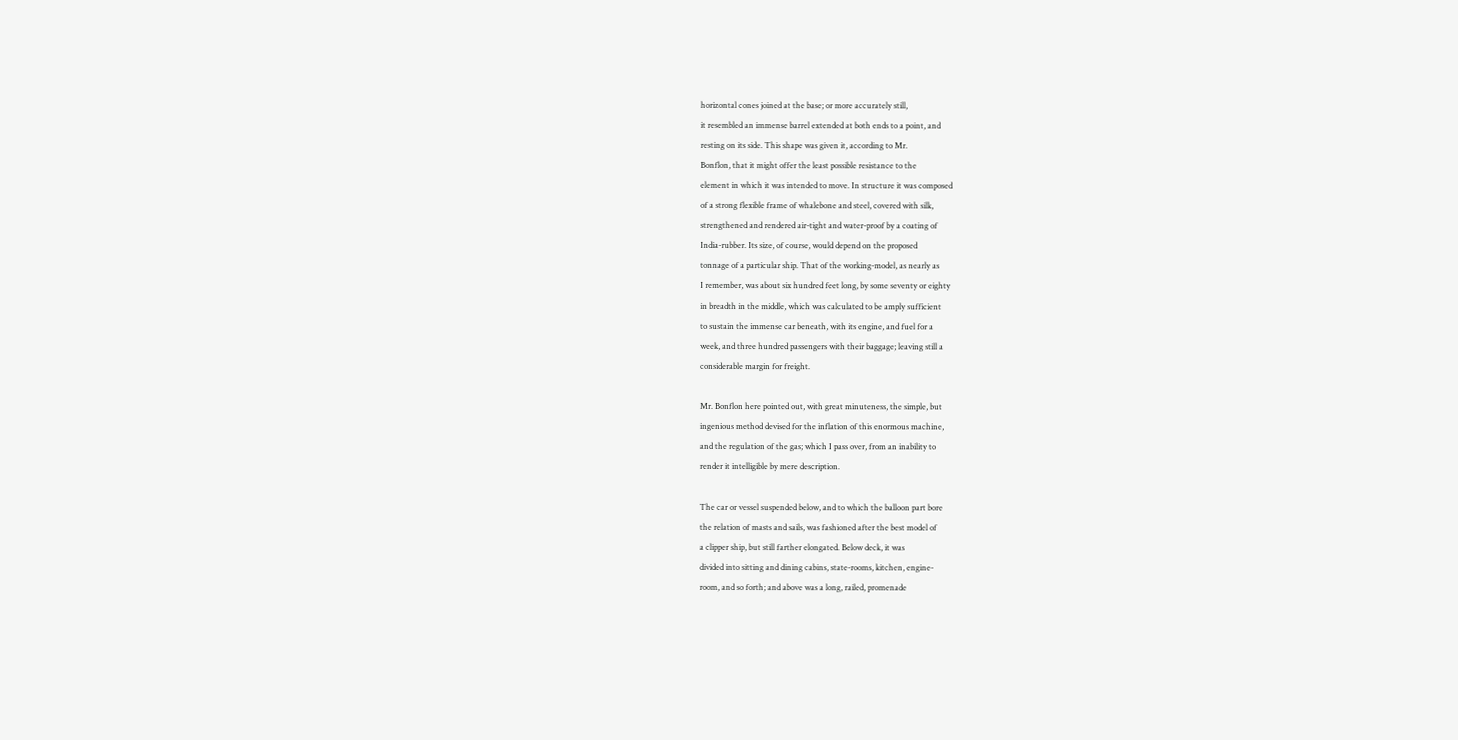horizontal cones joined at the base; or more accurately still,
it resembled an immense barrel extended at both ends to a point, and
resting on its side. This shape was given it, according to Mr.
Bonflon, that it might offer the least possible resistance to the
element in which it was intended to move. In structure it was composed
of a strong flexible frame of whalebone and steel, covered with silk,
strengthened and rendered air-tight and water-proof by a coating of
India-rubber. Its size, of course, would depend on the proposed
tonnage of a particular ship. That of the working-model, as nearly as
I remember, was about six hundred feet long, by some seventy or eighty
in breadth in the middle, which was calculated to be amply sufficient
to sustain the immense car beneath, with its engine, and fuel for a
week, and three hundred passengers with their baggage; leaving still a
considerable margin for freight.

Mr. Bonflon here pointed out, with great minuteness, the simple, but
ingenious method devised for the inflation of this enormous machine,
and the regulation of the gas; which I pass over, from an inability to
render it intelligible by mere description.

The car or vessel suspended below, and to which the balloon part bore
the relation of masts and sails, was fashioned after the best model of
a clipper ship, but still farther elongated. Below deck, it was
divided into sitting and dining cabins, state-rooms, kitchen, engine-
room, and so forth; and above was a long, railed, promenade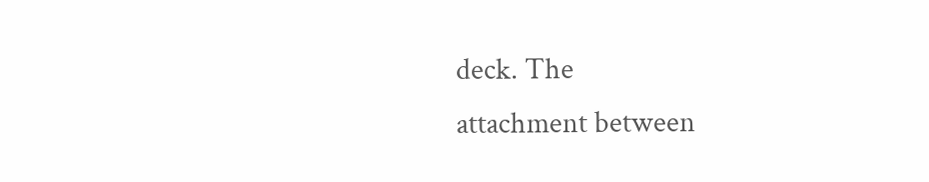deck. The
attachment between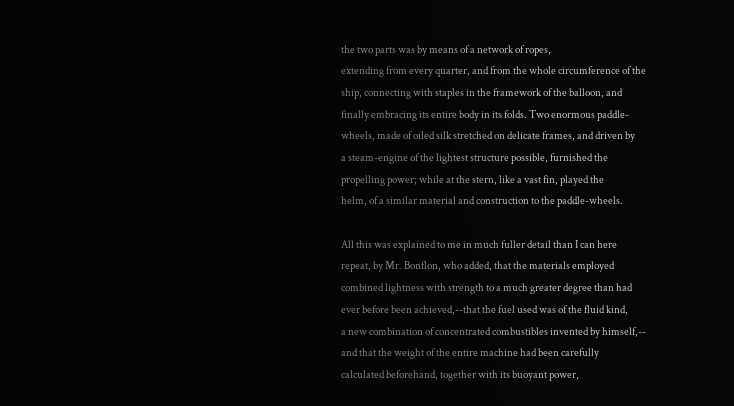the two parts was by means of a network of ropes,
extending from every quarter, and from the whole circumference of the
ship, connecting with staples in the framework of the balloon, and
finally embracing its entire body in its folds. Two enormous paddle-
wheels, made of oiled silk stretched on delicate frames, and driven by
a steam-engine of the lightest structure possible, furnished the
propelling power; while at the stern, like a vast fin, played the
helm, of a similar material and construction to the paddle-wheels.

All this was explained to me in much fuller detail than I can here
repeat, by Mr. Bonflon, who added, that the materials employed
combined lightness with strength to a much greater degree than had
ever before been achieved,--that the fuel used was of the fluid kind,
a new combination of concentrated combustibles invented by himself,--
and that the weight of the entire machine had been carefully
calculated beforehand, together with its buoyant power,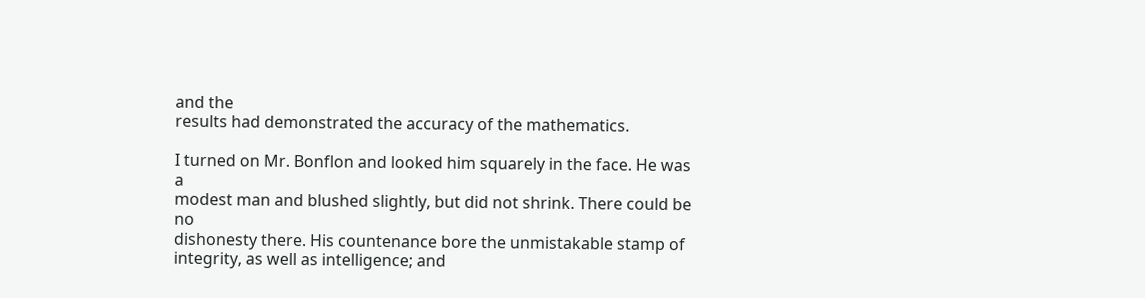and the
results had demonstrated the accuracy of the mathematics.

I turned on Mr. Bonflon and looked him squarely in the face. He was a
modest man and blushed slightly, but did not shrink. There could be no
dishonesty there. His countenance bore the unmistakable stamp of
integrity, as well as intelligence; and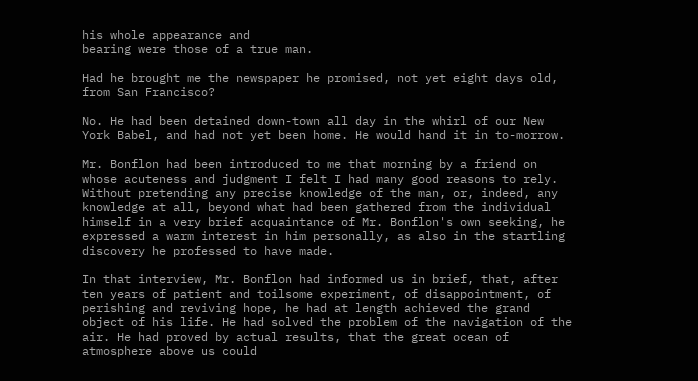his whole appearance and
bearing were those of a true man.

Had he brought me the newspaper he promised, not yet eight days old,
from San Francisco?

No. He had been detained down-town all day in the whirl of our New
York Babel, and had not yet been home. He would hand it in to-morrow.

Mr. Bonflon had been introduced to me that morning by a friend on
whose acuteness and judgment I felt I had many good reasons to rely.
Without pretending any precise knowledge of the man, or, indeed, any
knowledge at all, beyond what had been gathered from the individual
himself in a very brief acquaintance of Mr. Bonflon's own seeking, he
expressed a warm interest in him personally, as also in the startling
discovery he professed to have made.

In that interview, Mr. Bonflon had informed us in brief, that, after
ten years of patient and toilsome experiment, of disappointment, of
perishing and reviving hope, he had at length achieved the grand
object of his life. He had solved the problem of the navigation of the
air. He had proved by actual results, that the great ocean of
atmosphere above us could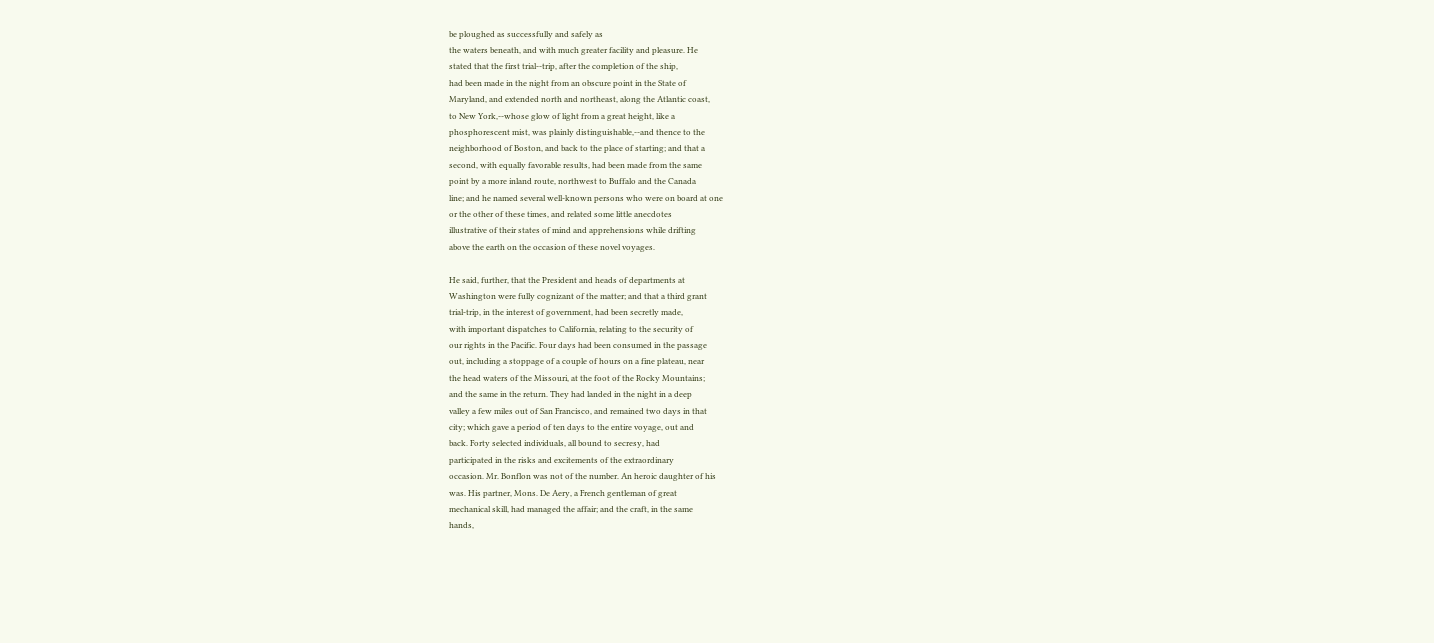be ploughed as successfully and safely as
the waters beneath, and with much greater facility and pleasure. He
stated that the first trial--trip, after the completion of the ship,
had been made in the night from an obscure point in the State of
Maryland, and extended north and northeast, along the Atlantic coast,
to New York,--whose glow of light from a great height, like a
phosphorescent mist, was plainly distinguishable,--and thence to the
neighborhood of Boston, and back to the place of starting; and that a
second, with equally favorable results, had been made from the same
point by a more inland route, northwest to Buffalo and the Canada
line; and he named several well-known persons who were on board at one
or the other of these times, and related some little anecdotes
illustrative of their states of mind and apprehensions while drifting
above the earth on the occasion of these novel voyages.

He said, further, that the President and heads of departments at
Washington were fully cognizant of the matter; and that a third grant
trial-trip, in the interest of government, had been secretly made,
with important dispatches to California, relating to the security of
our rights in the Pacific. Four days had been consumed in the passage
out, including a stoppage of a couple of hours on a fine plateau, near
the head waters of the Missouri, at the foot of the Rocky Mountains;
and the same in the return. They had landed in the night in a deep
valley a few miles out of San Francisco, and remained two days in that
city; which gave a period of ten days to the entire voyage, out and
back. Forty selected individuals, all bound to secresy, had
participated in the risks and excitements of the extraordinary
occasion. Mr. Bonflon was not of the number. An heroic daughter of his
was. His partner, Mons. De Aery, a French gentleman of great
mechanical skill, had managed the affair; and the craft, in the same
hands,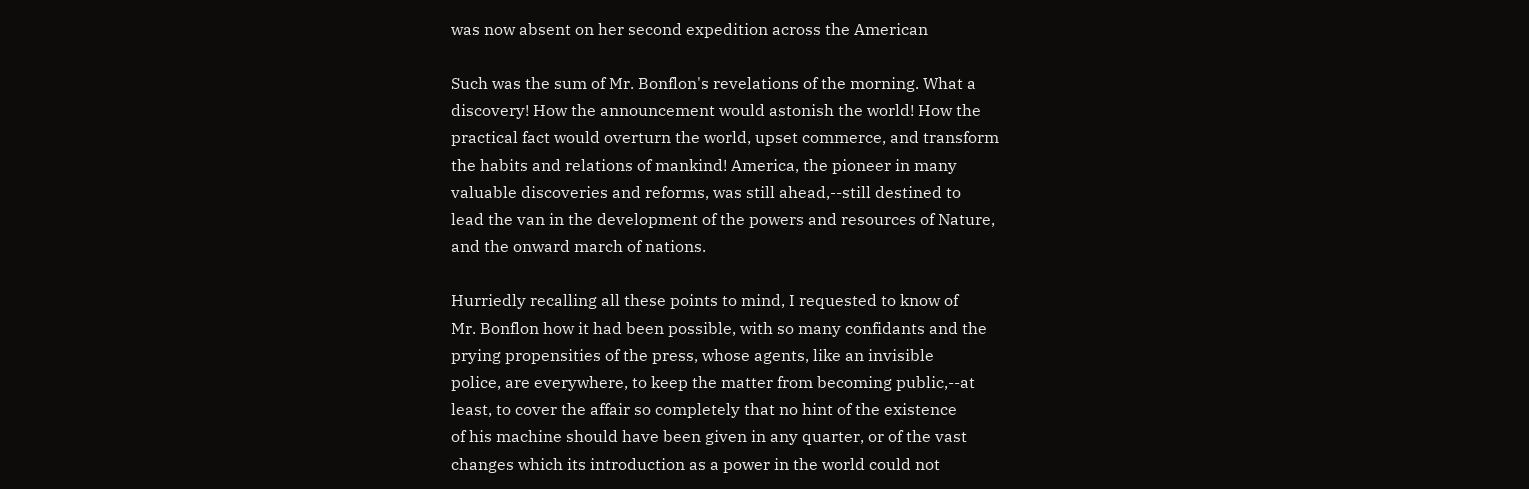was now absent on her second expedition across the American

Such was the sum of Mr. Bonflon's revelations of the morning. What a
discovery! How the announcement would astonish the world! How the
practical fact would overturn the world, upset commerce, and transform
the habits and relations of mankind! America, the pioneer in many
valuable discoveries and reforms, was still ahead,--still destined to
lead the van in the development of the powers and resources of Nature,
and the onward march of nations.

Hurriedly recalling all these points to mind, I requested to know of
Mr. Bonflon how it had been possible, with so many confidants and the
prying propensities of the press, whose agents, like an invisible
police, are everywhere, to keep the matter from becoming public,--at
least, to cover the affair so completely that no hint of the existence
of his machine should have been given in any quarter, or of the vast
changes which its introduction as a power in the world could not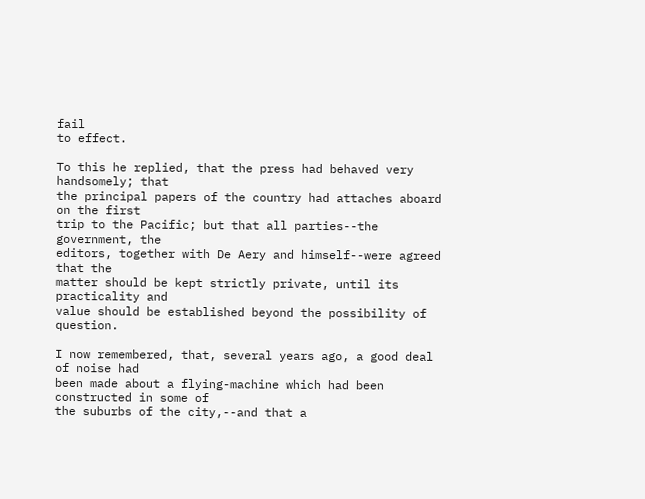fail
to effect.

To this he replied, that the press had behaved very handsomely; that
the principal papers of the country had attaches aboard on the first
trip to the Pacific; but that all parties--the government, the
editors, together with De Aery and himself--were agreed that the
matter should be kept strictly private, until its practicality and
value should be established beyond the possibility of question.

I now remembered, that, several years ago, a good deal of noise had
been made about a flying-machine which had been constructed in some of
the suburbs of the city,--and that a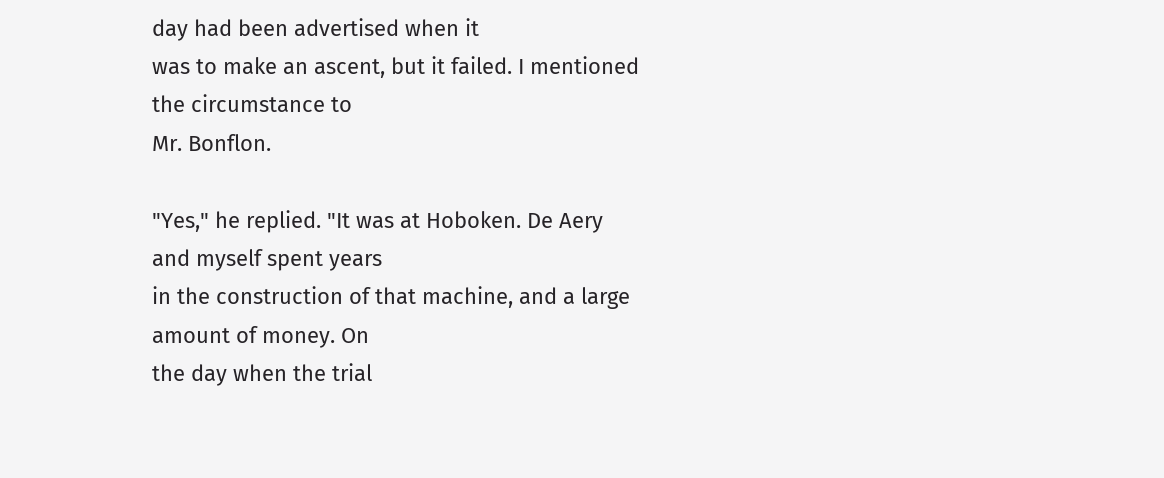day had been advertised when it
was to make an ascent, but it failed. I mentioned the circumstance to
Mr. Bonflon.

"Yes," he replied. "It was at Hoboken. De Aery and myself spent years
in the construction of that machine, and a large amount of money. On
the day when the trial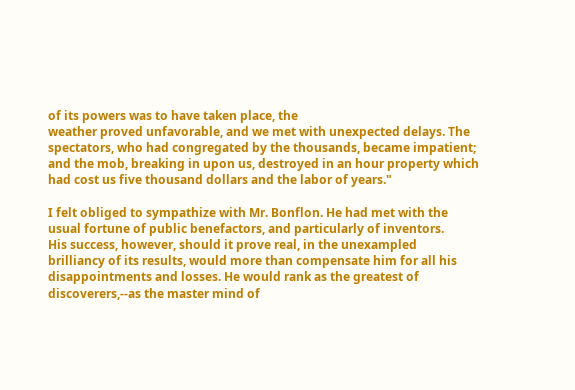of its powers was to have taken place, the
weather proved unfavorable, and we met with unexpected delays. The
spectators, who had congregated by the thousands, became impatient;
and the mob, breaking in upon us, destroyed in an hour property which
had cost us five thousand dollars and the labor of years."

I felt obliged to sympathize with Mr. Bonflon. He had met with the
usual fortune of public benefactors, and particularly of inventors.
His success, however, should it prove real, in the unexampled
brilliancy of its results, would more than compensate him for all his
disappointments and losses. He would rank as the greatest of
discoverers,--as the master mind of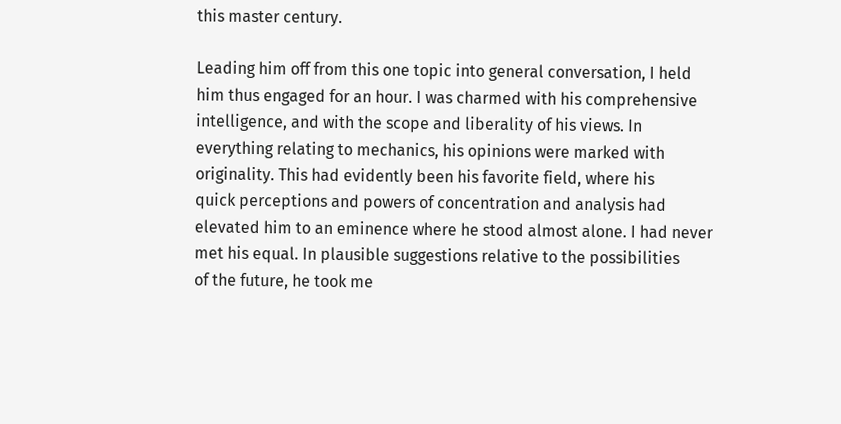this master century.

Leading him off from this one topic into general conversation, I held
him thus engaged for an hour. I was charmed with his comprehensive
intelligence, and with the scope and liberality of his views. In
everything relating to mechanics, his opinions were marked with
originality. This had evidently been his favorite field, where his
quick perceptions and powers of concentration and analysis had
elevated him to an eminence where he stood almost alone. I had never
met his equal. In plausible suggestions relative to the possibilities
of the future, he took me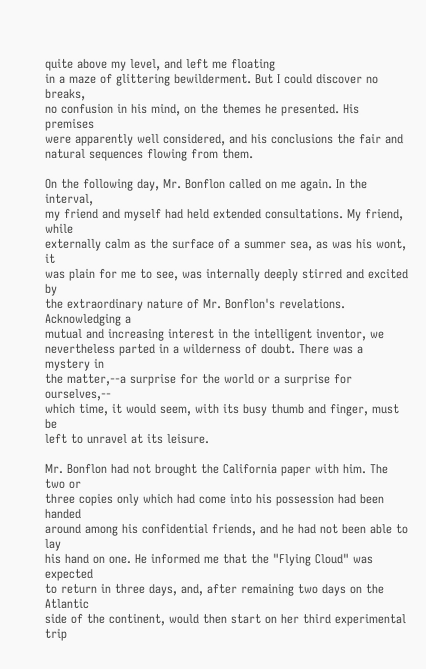quite above my level, and left me floating
in a maze of glittering bewilderment. But I could discover no breaks,
no confusion in his mind, on the themes he presented. His premises
were apparently well considered, and his conclusions the fair and
natural sequences flowing from them.

On the following day, Mr. Bonflon called on me again. In the interval,
my friend and myself had held extended consultations. My friend, while
externally calm as the surface of a summer sea, as was his wont, it
was plain for me to see, was internally deeply stirred and excited by
the extraordinary nature of Mr. Bonflon's revelations. Acknowledging a
mutual and increasing interest in the intelligent inventor, we
nevertheless parted in a wilderness of doubt. There was a mystery in
the matter,--a surprise for the world or a surprise for ourselves,--
which time, it would seem, with its busy thumb and finger, must be
left to unravel at its leisure.

Mr. Bonflon had not brought the California paper with him. The two or
three copies only which had come into his possession had been handed
around among his confidential friends, and he had not been able to lay
his hand on one. He informed me that the "Flying Cloud" was expected
to return in three days, and, after remaining two days on the Atlantic
side of the continent, would then start on her third experimental trip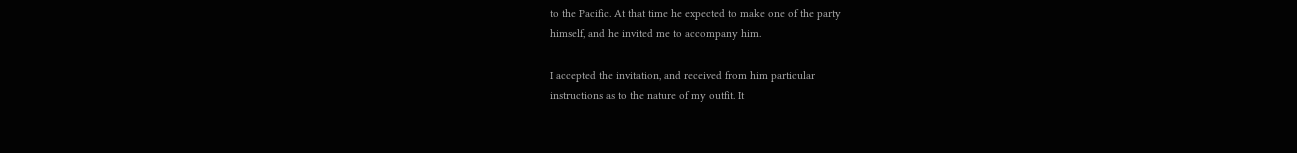to the Pacific. At that time he expected to make one of the party
himself, and he invited me to accompany him.

I accepted the invitation, and received from him particular
instructions as to the nature of my outfit. It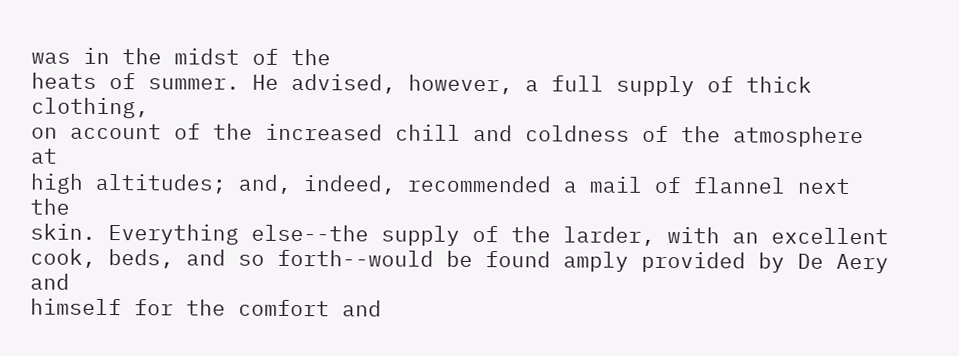was in the midst of the
heats of summer. He advised, however, a full supply of thick clothing,
on account of the increased chill and coldness of the atmosphere at
high altitudes; and, indeed, recommended a mail of flannel next the
skin. Everything else--the supply of the larder, with an excellent
cook, beds, and so forth--would be found amply provided by De Aery and
himself for the comfort and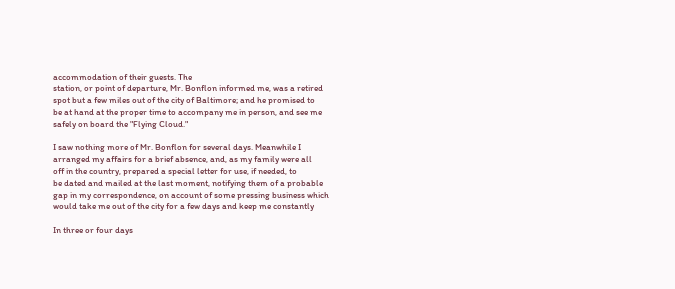accommodation of their guests. The
station, or point of departure, Mr. Bonflon informed me, was a retired
spot but a few miles out of the city of Baltimore; and he promised to
be at hand at the proper time to accompany me in person, and see me
safely on board the "Flying Cloud."

I saw nothing more of Mr. Bonflon for several days. Meanwhile I
arranged my affairs for a brief absence, and, as my family were all
off in the country, prepared a special letter for use, if needed, to
be dated and mailed at the last moment, notifying them of a probable
gap in my correspondence, on account of some pressing business which
would take me out of the city for a few days and keep me constantly

In three or four days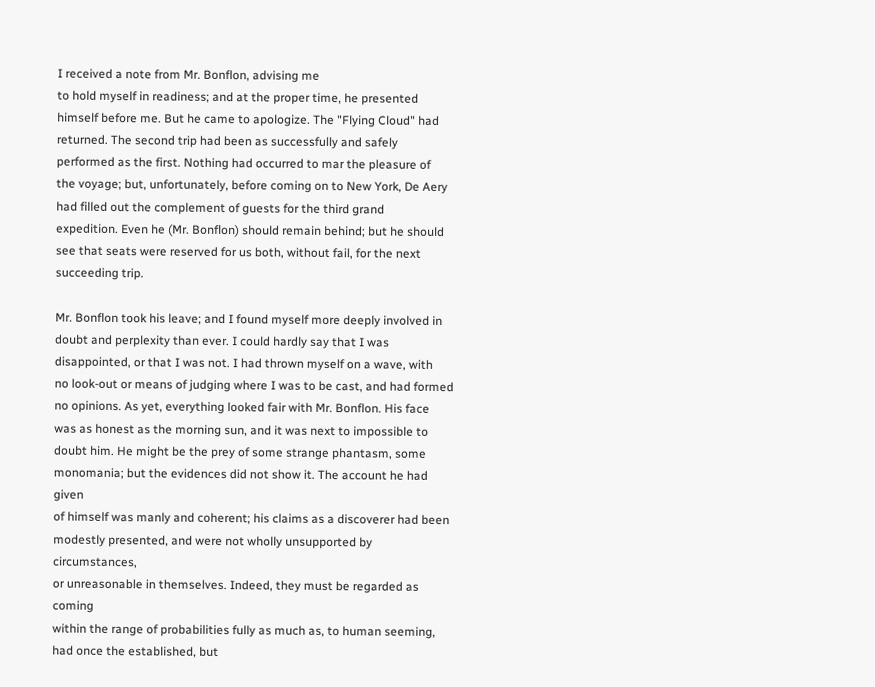I received a note from Mr. Bonflon, advising me
to hold myself in readiness; and at the proper time, he presented
himself before me. But he came to apologize. The "Flying Cloud" had
returned. The second trip had been as successfully and safely
performed as the first. Nothing had occurred to mar the pleasure of
the voyage; but, unfortunately, before coming on to New York, De Aery
had filled out the complement of guests for the third grand
expedition. Even he (Mr. Bonflon) should remain behind; but he should
see that seats were reserved for us both, without fail, for the next
succeeding trip.

Mr. Bonflon took his leave; and I found myself more deeply involved in
doubt and perplexity than ever. I could hardly say that I was
disappointed, or that I was not. I had thrown myself on a wave, with
no look-out or means of judging where I was to be cast, and had formed
no opinions. As yet, everything looked fair with Mr. Bonflon. His face
was as honest as the morning sun, and it was next to impossible to
doubt him. He might be the prey of some strange phantasm, some
monomania; but the evidences did not show it. The account he had given
of himself was manly and coherent; his claims as a discoverer had been
modestly presented, and were not wholly unsupported by circumstances,
or unreasonable in themselves. Indeed, they must be regarded as coming
within the range of probabilities fully as much as, to human seeming,
had once the established, but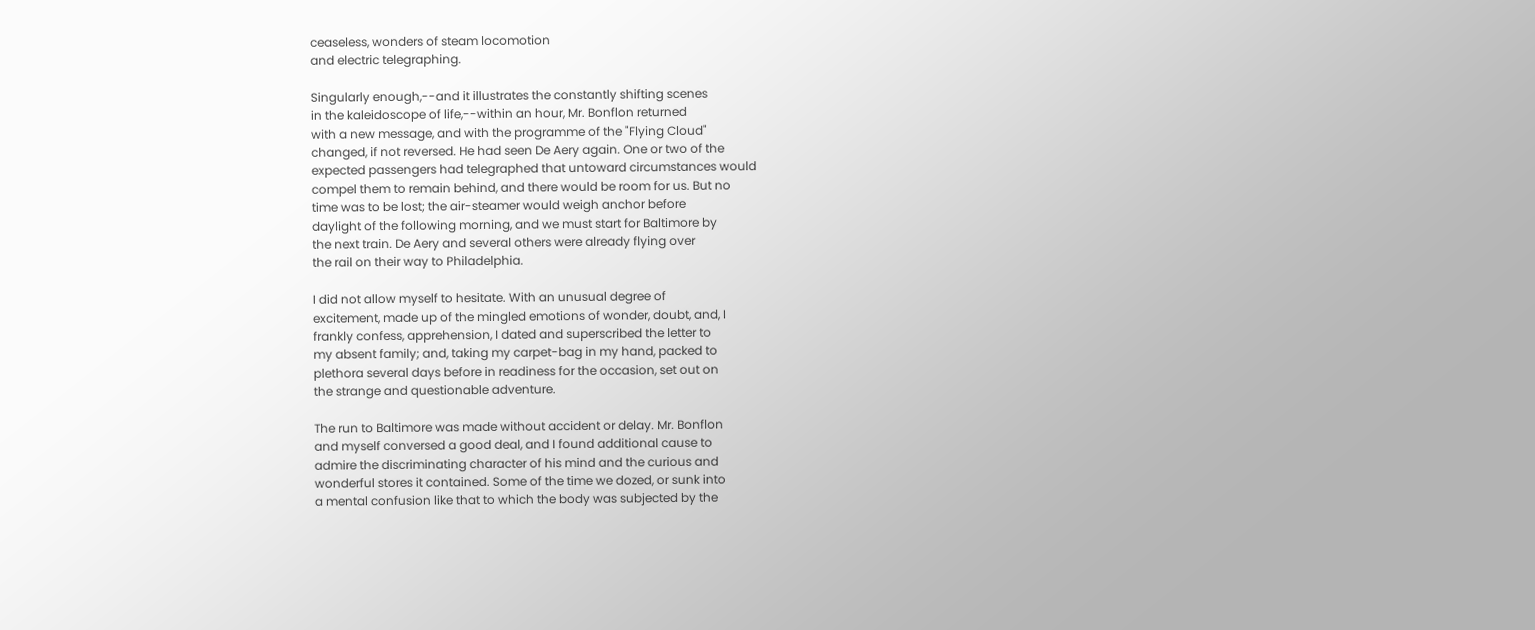ceaseless, wonders of steam locomotion
and electric telegraphing.

Singularly enough,--and it illustrates the constantly shifting scenes
in the kaleidoscope of life,--within an hour, Mr. Bonflon returned
with a new message, and with the programme of the "Flying Cloud"
changed, if not reversed. He had seen De Aery again. One or two of the
expected passengers had telegraphed that untoward circumstances would
compel them to remain behind, and there would be room for us. But no
time was to be lost; the air-steamer would weigh anchor before
daylight of the following morning, and we must start for Baltimore by
the next train. De Aery and several others were already flying over
the rail on their way to Philadelphia.

I did not allow myself to hesitate. With an unusual degree of
excitement, made up of the mingled emotions of wonder, doubt, and, I
frankly confess, apprehension, I dated and superscribed the letter to
my absent family; and, taking my carpet-bag in my hand, packed to
plethora several days before in readiness for the occasion, set out on
the strange and questionable adventure.

The run to Baltimore was made without accident or delay. Mr. Bonflon
and myself conversed a good deal, and I found additional cause to
admire the discriminating character of his mind and the curious and
wonderful stores it contained. Some of the time we dozed, or sunk into
a mental confusion like that to which the body was subjected by the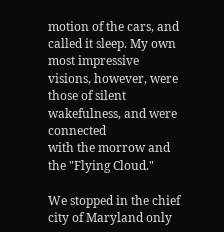motion of the cars, and called it sleep. My own most impressive
visions, however, were those of silent wakefulness, and were connected
with the morrow and the "Flying Cloud."

We stopped in the chief city of Maryland only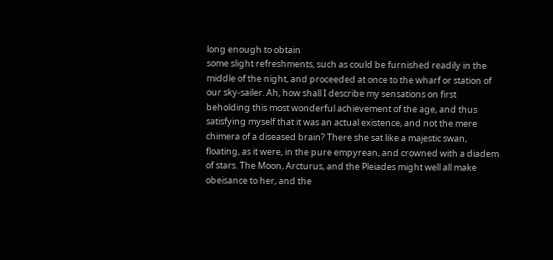long enough to obtain
some slight refreshments, such as could be furnished readily in the
middle of the night, and proceeded at once to the wharf or station of
our sky-sailer. Ah, how shall I describe my sensations on first
beholding this most wonderful achievement of the age, and thus
satisfying myself that it was an actual existence, and not the mere
chimera of a diseased brain? There she sat like a majestic swan,
floating, as it were, in the pure empyrean, and crowned with a diadem
of stars. The Moon, Arcturus, and the Pleiades might well all make
obeisance to her, and the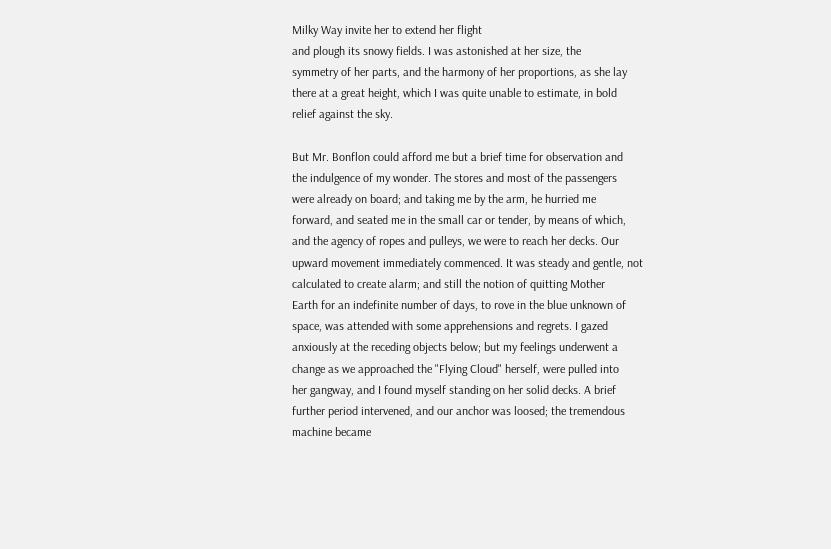Milky Way invite her to extend her flight
and plough its snowy fields. I was astonished at her size, the
symmetry of her parts, and the harmony of her proportions, as she lay
there at a great height, which I was quite unable to estimate, in bold
relief against the sky.

But Mr. Bonflon could afford me but a brief time for observation and
the indulgence of my wonder. The stores and most of the passengers
were already on board; and taking me by the arm, he hurried me
forward, and seated me in the small car or tender, by means of which,
and the agency of ropes and pulleys, we were to reach her decks. Our
upward movement immediately commenced. It was steady and gentle, not
calculated to create alarm; and still the notion of quitting Mother
Earth for an indefinite number of days, to rove in the blue unknown of
space, was attended with some apprehensions and regrets. I gazed
anxiously at the receding objects below; but my feelings underwent a
change as we approached the "Flying Cloud" herself, were pulled into
her gangway, and I found myself standing on her solid decks. A brief
further period intervened, and our anchor was loosed; the tremendous
machine became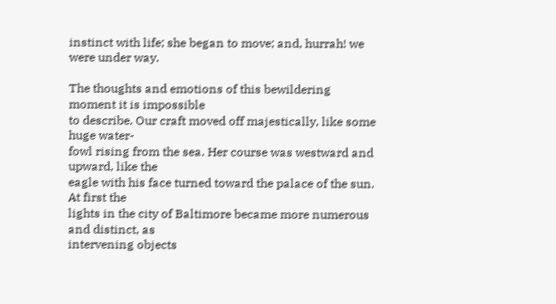instinct with life; she began to move; and, hurrah! we
were under way.

The thoughts and emotions of this bewildering moment it is impossible
to describe. Our craft moved off majestically, like some huge water-
fowl rising from the sea. Her course was westward and upward, like the
eagle with his face turned toward the palace of the sun. At first the
lights in the city of Baltimore became more numerous and distinct, as
intervening objects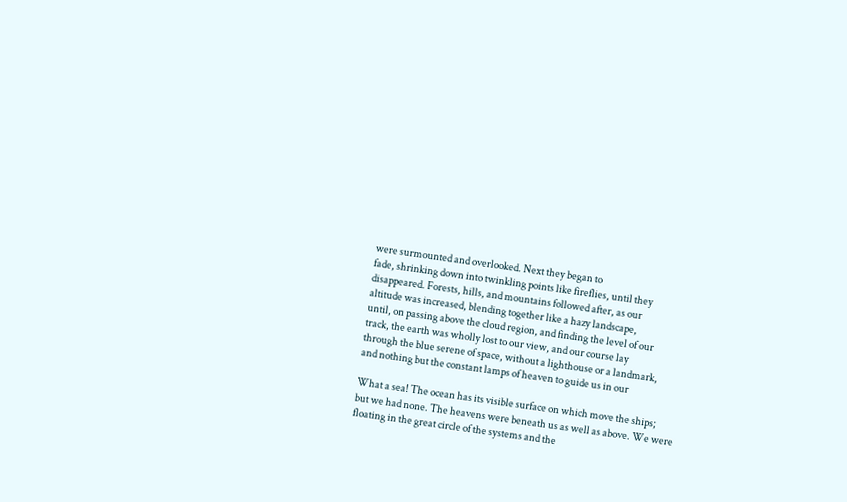were surmounted and overlooked. Next they began to
fade, shrinking down into twinkling points like fireflies, until they
disappeared. Forests, hills, and mountains followed after, as our
altitude was increased, blending together like a hazy landscape,
until, on passing above the cloud region, and finding the level of our
track, the earth was wholly lost to our view, and our course lay
through the blue serene of space, without a lighthouse or a landmark,
and nothing but the constant lamps of heaven to guide us in our

What a sea! The ocean has its visible surface on which move the ships;
but we had none. The heavens were beneath us as well as above. We were
floating in the great circle of the systems and the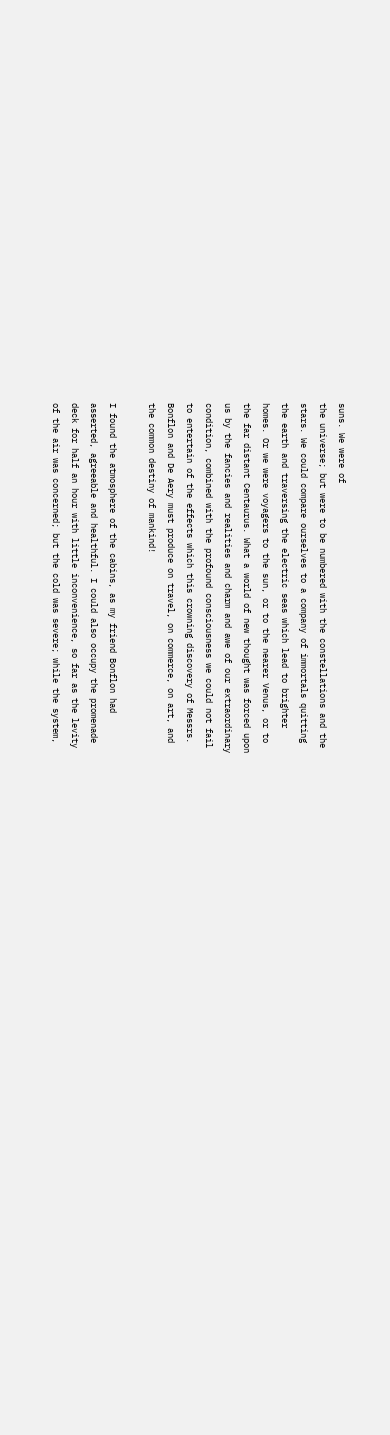suns. We were of
the universe; but were to be numbered with the constellations and the
stars. We could compare ourselves to a company of immortals quitting
the earth and traversing the electric seas which lead to brighter
homes. Or we were voyagers to the sun, or to the nearer Venus, or to
the far distant Centaurus. What a world of new thought was forced upon
us by the fancies and realities and charm and awe of our extraordinary
condition, combined with the profound consciousness we could not fail
to entertain of the effects which this crowning discovery of Messrs.
Bonflon and De Aery must produce on travel, on commerce, on art, and
the common destiny of mankind!

I found the atmosphere of the cabins, as my friend Bonflon had
asserted, agreeable and healthful. I could also occupy the promenade
deck for half an hour with little inconvenience, so far as the levity
of the air was concerned; but the cold was severe; while the system,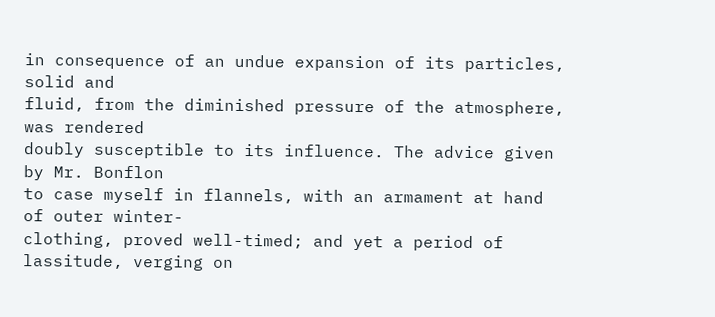in consequence of an undue expansion of its particles, solid and
fluid, from the diminished pressure of the atmosphere, was rendered
doubly susceptible to its influence. The advice given by Mr. Bonflon
to case myself in flannels, with an armament at hand of outer winter-
clothing, proved well-timed; and yet a period of lassitude, verging on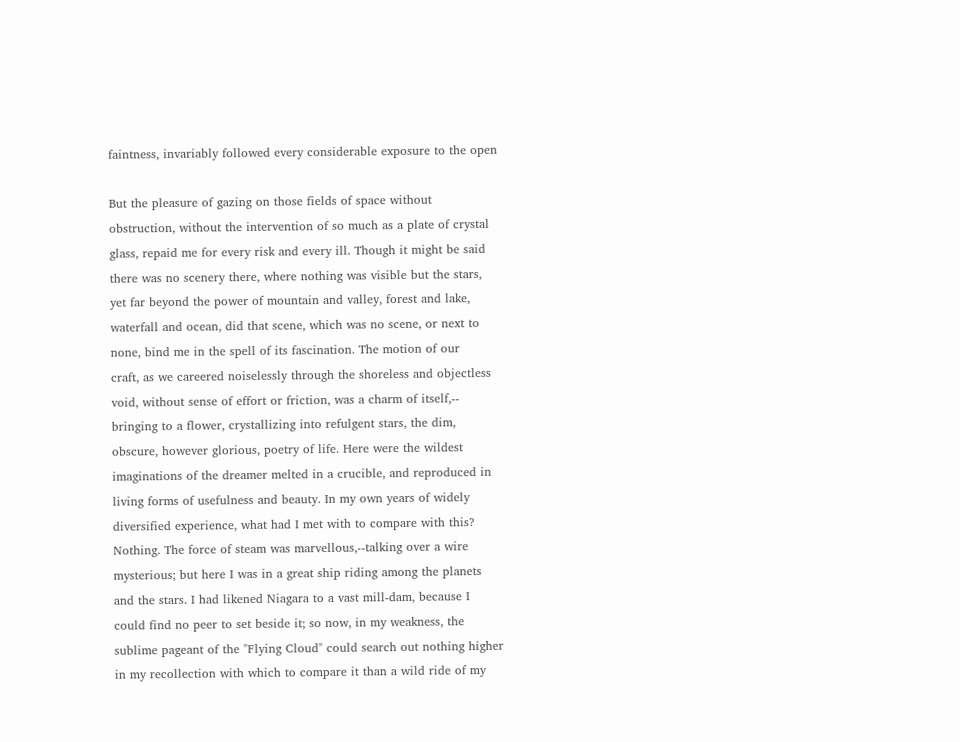faintness, invariably followed every considerable exposure to the open

But the pleasure of gazing on those fields of space without
obstruction, without the intervention of so much as a plate of crystal
glass, repaid me for every risk and every ill. Though it might be said
there was no scenery there, where nothing was visible but the stars,
yet far beyond the power of mountain and valley, forest and lake,
waterfall and ocean, did that scene, which was no scene, or next to
none, bind me in the spell of its fascination. The motion of our
craft, as we careered noiselessly through the shoreless and objectless
void, without sense of effort or friction, was a charm of itself,--
bringing to a flower, crystallizing into refulgent stars, the dim,
obscure, however glorious, poetry of life. Here were the wildest
imaginations of the dreamer melted in a crucible, and reproduced in
living forms of usefulness and beauty. In my own years of widely
diversified experience, what had I met with to compare with this?
Nothing. The force of steam was marvellous,--talking over a wire
mysterious; but here I was in a great ship riding among the planets
and the stars. I had likened Niagara to a vast mill-dam, because I
could find no peer to set beside it; so now, in my weakness, the
sublime pageant of the "Flying Cloud" could search out nothing higher
in my recollection with which to compare it than a wild ride of my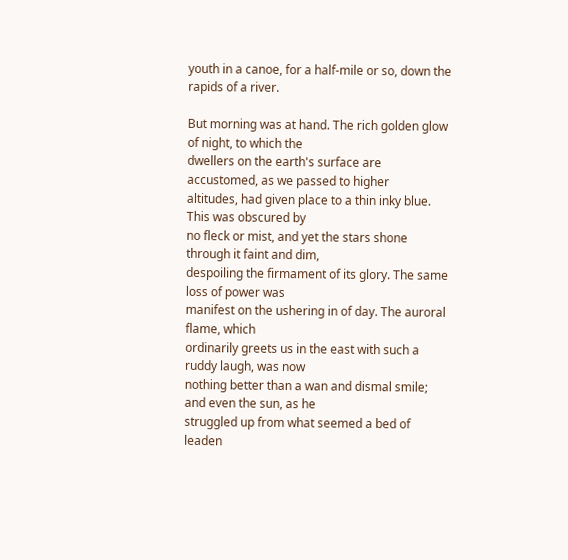youth in a canoe, for a half-mile or so, down the rapids of a river.

But morning was at hand. The rich golden glow of night, to which the
dwellers on the earth's surface are accustomed, as we passed to higher
altitudes, had given place to a thin inky blue. This was obscured by
no fleck or mist, and yet the stars shone through it faint and dim,
despoiling the firmament of its glory. The same loss of power was
manifest on the ushering in of day. The auroral flame, which
ordinarily greets us in the east with such a ruddy laugh, was now
nothing better than a wan and dismal smile; and even the sun, as he
struggled up from what seemed a bed of leaden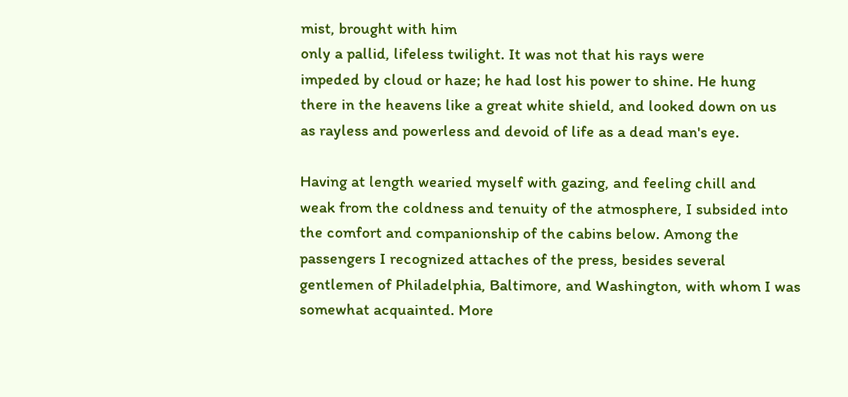mist, brought with him
only a pallid, lifeless twilight. It was not that his rays were
impeded by cloud or haze; he had lost his power to shine. He hung
there in the heavens like a great white shield, and looked down on us
as rayless and powerless and devoid of life as a dead man's eye.

Having at length wearied myself with gazing, and feeling chill and
weak from the coldness and tenuity of the atmosphere, I subsided into
the comfort and companionship of the cabins below. Among the
passengers I recognized attaches of the press, besides several
gentlemen of Philadelphia, Baltimore, and Washington, with whom I was
somewhat acquainted. More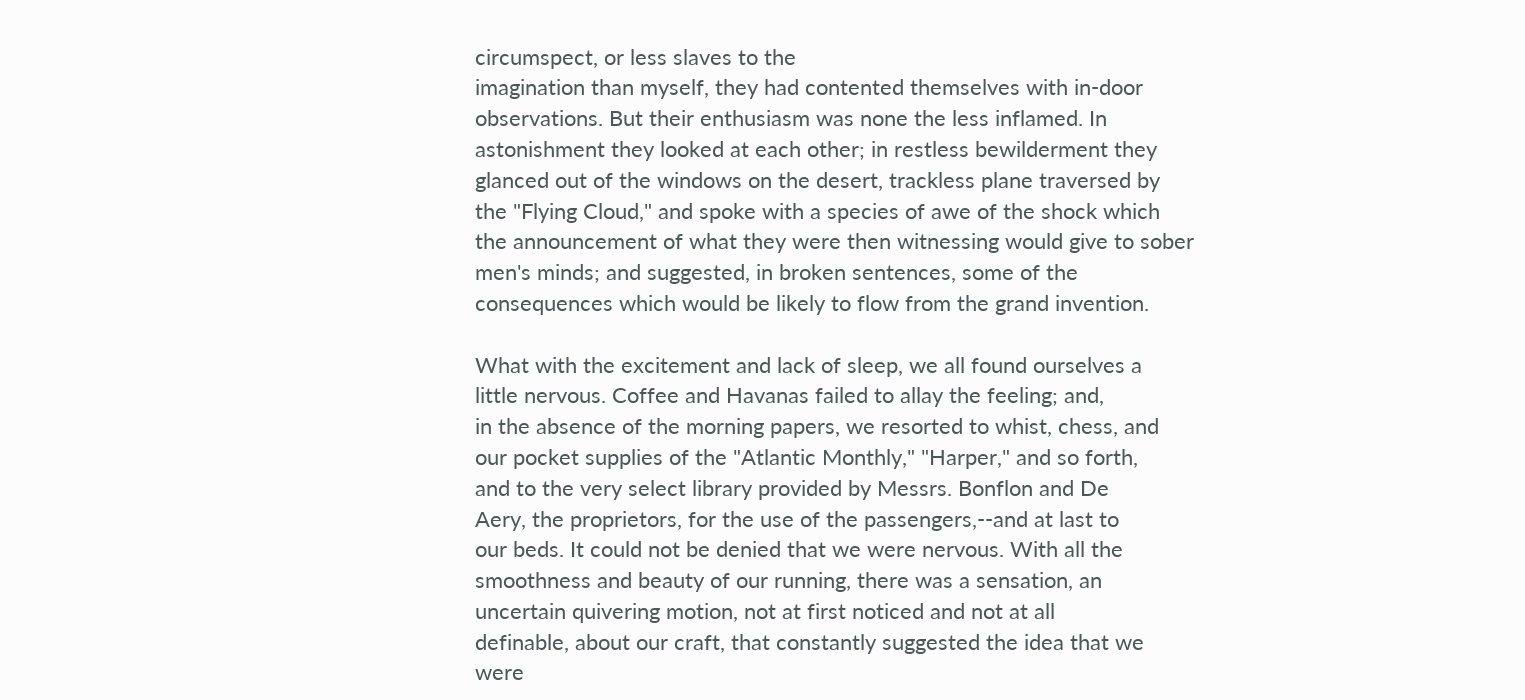circumspect, or less slaves to the
imagination than myself, they had contented themselves with in-door
observations. But their enthusiasm was none the less inflamed. In
astonishment they looked at each other; in restless bewilderment they
glanced out of the windows on the desert, trackless plane traversed by
the "Flying Cloud," and spoke with a species of awe of the shock which
the announcement of what they were then witnessing would give to sober
men's minds; and suggested, in broken sentences, some of the
consequences which would be likely to flow from the grand invention.

What with the excitement and lack of sleep, we all found ourselves a
little nervous. Coffee and Havanas failed to allay the feeling; and,
in the absence of the morning papers, we resorted to whist, chess, and
our pocket supplies of the "Atlantic Monthly," "Harper," and so forth,
and to the very select library provided by Messrs. Bonflon and De
Aery, the proprietors, for the use of the passengers,--and at last to
our beds. It could not be denied that we were nervous. With all the
smoothness and beauty of our running, there was a sensation, an
uncertain quivering motion, not at first noticed and not at all
definable, about our craft, that constantly suggested the idea that we
were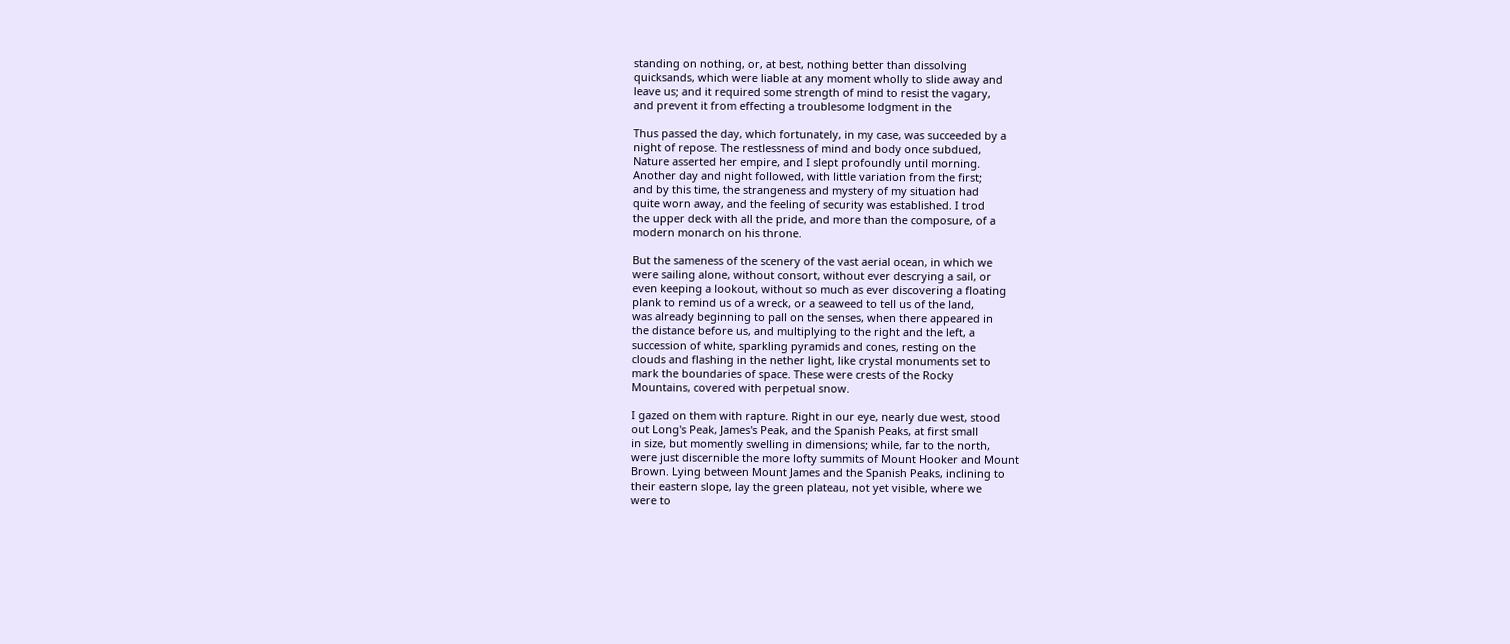standing on nothing, or, at best, nothing better than dissolving
quicksands, which were liable at any moment wholly to slide away and
leave us; and it required some strength of mind to resist the vagary,
and prevent it from effecting a troublesome lodgment in the

Thus passed the day, which fortunately, in my case, was succeeded by a
night of repose. The restlessness of mind and body once subdued,
Nature asserted her empire, and I slept profoundly until morning.
Another day and night followed, with little variation from the first;
and by this time, the strangeness and mystery of my situation had
quite worn away, and the feeling of security was established. I trod
the upper deck with all the pride, and more than the composure, of a
modern monarch on his throne.

But the sameness of the scenery of the vast aerial ocean, in which we
were sailing alone, without consort, without ever descrying a sail, or
even keeping a lookout, without so much as ever discovering a floating
plank to remind us of a wreck, or a seaweed to tell us of the land,
was already beginning to pall on the senses, when there appeared in
the distance before us, and multiplying to the right and the left, a
succession of white, sparkling pyramids and cones, resting on the
clouds and flashing in the nether light, like crystal monuments set to
mark the boundaries of space. These were crests of the Rocky
Mountains, covered with perpetual snow.

I gazed on them with rapture. Right in our eye, nearly due west, stood
out Long's Peak, James's Peak, and the Spanish Peaks, at first small
in size, but momently swelling in dimensions; while, far to the north,
were just discernible the more lofty summits of Mount Hooker and Mount
Brown. Lying between Mount James and the Spanish Peaks, inclining to
their eastern slope, lay the green plateau, not yet visible, where we
were to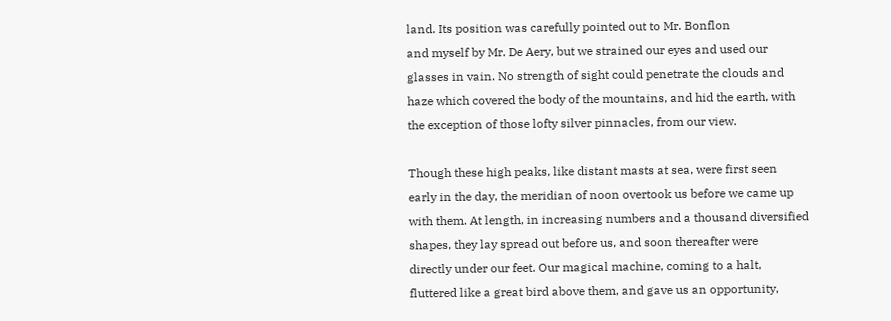land. Its position was carefully pointed out to Mr. Bonflon
and myself by Mr. De Aery, but we strained our eyes and used our
glasses in vain. No strength of sight could penetrate the clouds and
haze which covered the body of the mountains, and hid the earth, with
the exception of those lofty silver pinnacles, from our view.

Though these high peaks, like distant masts at sea, were first seen
early in the day, the meridian of noon overtook us before we came up
with them. At length, in increasing numbers and a thousand diversified
shapes, they lay spread out before us, and soon thereafter were
directly under our feet. Our magical machine, coming to a halt,
fluttered like a great bird above them, and gave us an opportunity,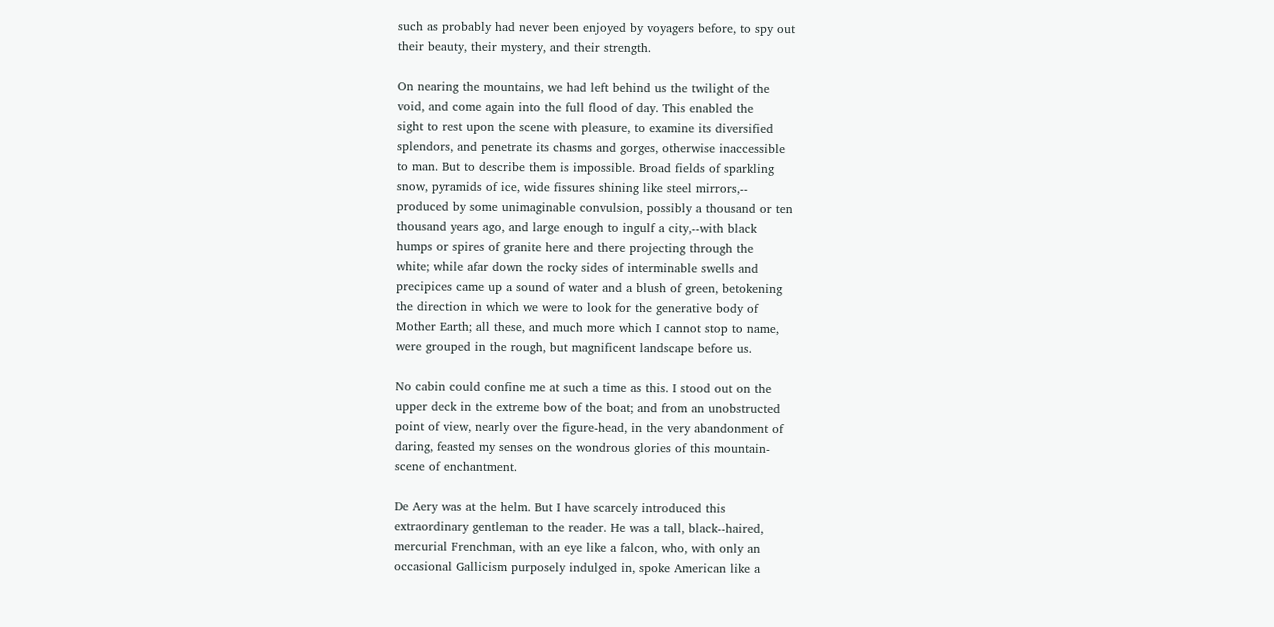such as probably had never been enjoyed by voyagers before, to spy out
their beauty, their mystery, and their strength.

On nearing the mountains, we had left behind us the twilight of the
void, and come again into the full flood of day. This enabled the
sight to rest upon the scene with pleasure, to examine its diversified
splendors, and penetrate its chasms and gorges, otherwise inaccessible
to man. But to describe them is impossible. Broad fields of sparkling
snow, pyramids of ice, wide fissures shining like steel mirrors,--
produced by some unimaginable convulsion, possibly a thousand or ten
thousand years ago, and large enough to ingulf a city,--with black
humps or spires of granite here and there projecting through the
white; while afar down the rocky sides of interminable swells and
precipices came up a sound of water and a blush of green, betokening
the direction in which we were to look for the generative body of
Mother Earth; all these, and much more which I cannot stop to name,
were grouped in the rough, but magnificent landscape before us.

No cabin could confine me at such a time as this. I stood out on the
upper deck in the extreme bow of the boat; and from an unobstructed
point of view, nearly over the figure-head, in the very abandonment of
daring, feasted my senses on the wondrous glories of this mountain-
scene of enchantment.

De Aery was at the helm. But I have scarcely introduced this
extraordinary gentleman to the reader. He was a tall, black--haired,
mercurial Frenchman, with an eye like a falcon, who, with only an
occasional Gallicism purposely indulged in, spoke American like a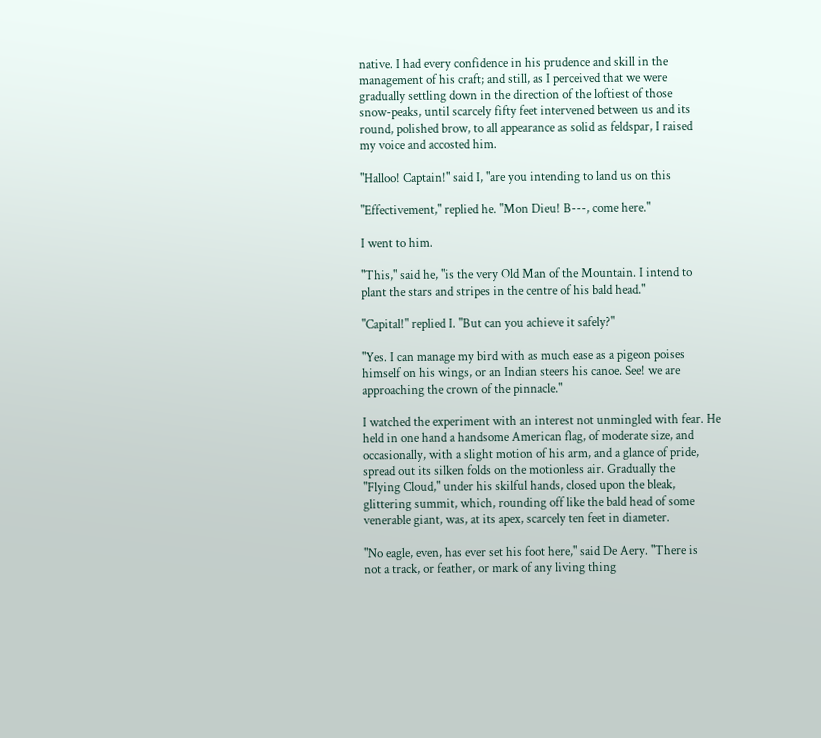native. I had every confidence in his prudence and skill in the
management of his craft; and still, as I perceived that we were
gradually settling down in the direction of the loftiest of those
snow-peaks, until scarcely fifty feet intervened between us and its
round, polished brow, to all appearance as solid as feldspar, I raised
my voice and accosted him.

"Halloo! Captain!" said I, "are you intending to land us on this

"Effectivement," replied he. "Mon Dieu! B---, come here."

I went to him.

"This," said he, "is the very Old Man of the Mountain. I intend to
plant the stars and stripes in the centre of his bald head."

"Capital!" replied I. "But can you achieve it safely?"

"Yes. I can manage my bird with as much ease as a pigeon poises
himself on his wings, or an Indian steers his canoe. See! we are
approaching the crown of the pinnacle."

I watched the experiment with an interest not unmingled with fear. He
held in one hand a handsome American flag, of moderate size, and
occasionally, with a slight motion of his arm, and a glance of pride,
spread out its silken folds on the motionless air. Gradually the
"Flying Cloud," under his skilful hands, closed upon the bleak,
glittering summit, which, rounding off like the bald head of some
venerable giant, was, at its apex, scarcely ten feet in diameter.

"No eagle, even, has ever set his foot here," said De Aery. "There is
not a track, or feather, or mark of any living thing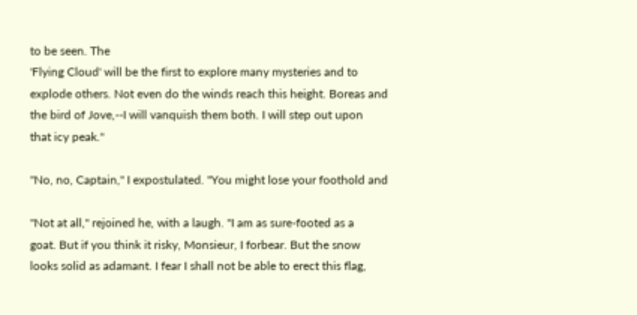to be seen. The
'Flying Cloud' will be the first to explore many mysteries and to
explode others. Not even do the winds reach this height. Boreas and
the bird of Jove,--I will vanquish them both. I will step out upon
that icy peak."

"No, no, Captain," I expostulated. "You might lose your foothold and

"Not at all," rejoined he, with a laugh. "I am as sure-footed as a
goat. But if you think it risky, Monsieur, I forbear. But the snow
looks solid as adamant. I fear I shall not be able to erect this flag,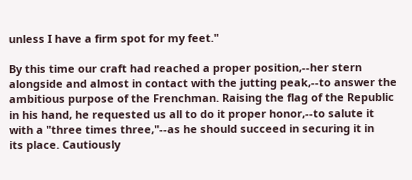unless I have a firm spot for my feet."

By this time our craft had reached a proper position,--her stern
alongside and almost in contact with the jutting peak,--to answer the
ambitious purpose of the Frenchman. Raising the flag of the Republic
in his hand, he requested us all to do it proper honor,--to salute it
with a "three times three,"--as he should succeed in securing it in
its place. Cautiously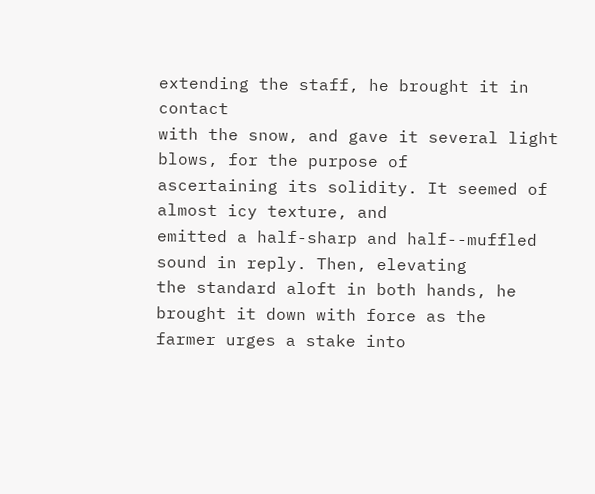extending the staff, he brought it in contact
with the snow, and gave it several light blows, for the purpose of
ascertaining its solidity. It seemed of almost icy texture, and
emitted a half-sharp and half--muffled sound in reply. Then, elevating
the standard aloft in both hands, he brought it down with force as the
farmer urges a stake into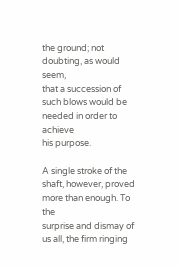the ground; not doubting, as would seem,
that a succession of such blows would be needed in order to achieve
his purpose.

A single stroke of the shaft, however, proved more than enough. To the
surprise and dismay of us all, the firm ringing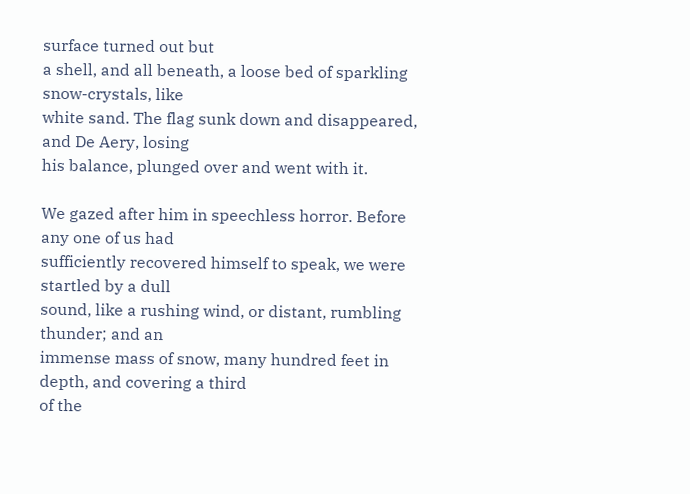surface turned out but
a shell, and all beneath, a loose bed of sparkling snow-crystals, like
white sand. The flag sunk down and disappeared, and De Aery, losing
his balance, plunged over and went with it.

We gazed after him in speechless horror. Before any one of us had
sufficiently recovered himself to speak, we were startled by a dull
sound, like a rushing wind, or distant, rumbling thunder; and an
immense mass of snow, many hundred feet in depth, and covering a third
of the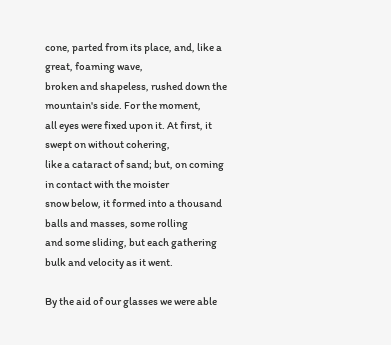cone, parted from its place, and, like a great, foaming wave,
broken and shapeless, rushed down the mountain's side. For the moment,
all eyes were fixed upon it. At first, it swept on without cohering,
like a cataract of sand; but, on coming in contact with the moister
snow below, it formed into a thousand balls and masses, some rolling
and some sliding, but each gathering bulk and velocity as it went.

By the aid of our glasses we were able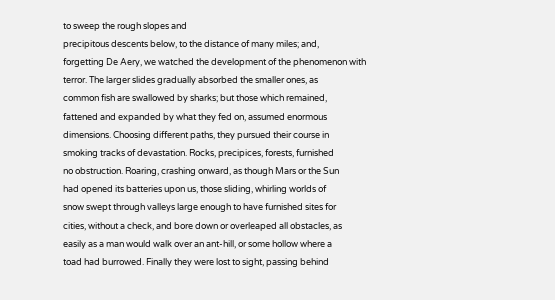to sweep the rough slopes and
precipitous descents below, to the distance of many miles; and,
forgetting De Aery, we watched the development of the phenomenon with
terror. The larger slides gradually absorbed the smaller ones, as
common fish are swallowed by sharks; but those which remained,
fattened and expanded by what they fed on, assumed enormous
dimensions. Choosing different paths, they pursued their course in
smoking tracks of devastation. Rocks, precipices, forests, furnished
no obstruction. Roaring, crashing onward, as though Mars or the Sun
had opened its batteries upon us, those sliding, whirling worlds of
snow swept through valleys large enough to have furnished sites for
cities, without a check, and bore down or overleaped all obstacles, as
easily as a man would walk over an ant-hill, or some hollow where a
toad had burrowed. Finally they were lost to sight, passing behind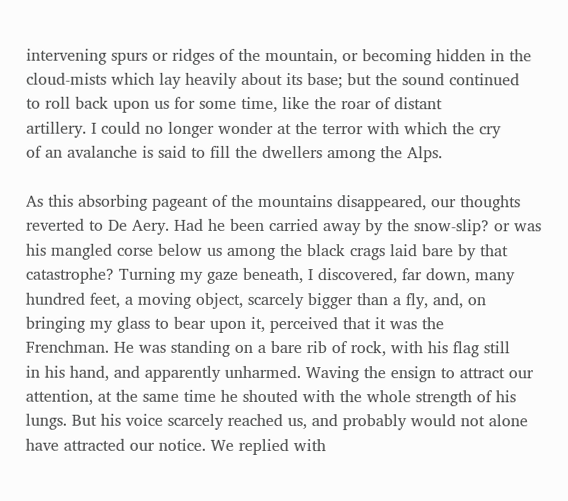intervening spurs or ridges of the mountain, or becoming hidden in the
cloud-mists which lay heavily about its base; but the sound continued
to roll back upon us for some time, like the roar of distant
artillery. I could no longer wonder at the terror with which the cry
of an avalanche is said to fill the dwellers among the Alps.

As this absorbing pageant of the mountains disappeared, our thoughts
reverted to De Aery. Had he been carried away by the snow-slip? or was
his mangled corse below us among the black crags laid bare by that
catastrophe? Turning my gaze beneath, I discovered, far down, many
hundred feet, a moving object, scarcely bigger than a fly, and, on
bringing my glass to bear upon it, perceived that it was the
Frenchman. He was standing on a bare rib of rock, with his flag still
in his hand, and apparently unharmed. Waving the ensign to attract our
attention, at the same time he shouted with the whole strength of his
lungs. But his voice scarcely reached us, and probably would not alone
have attracted our notice. We replied with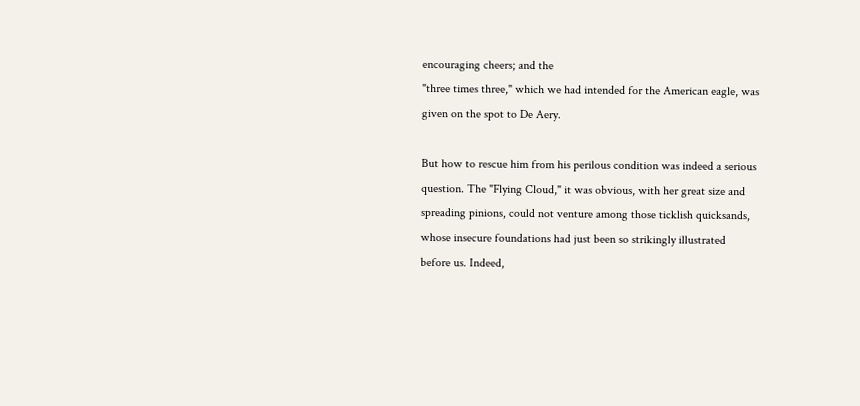encouraging cheers; and the
"three times three," which we had intended for the American eagle, was
given on the spot to De Aery.

But how to rescue him from his perilous condition was indeed a serious
question. The "Flying Cloud," it was obvious, with her great size and
spreading pinions, could not venture among those ticklish quicksands,
whose insecure foundations had just been so strikingly illustrated
before us. Indeed,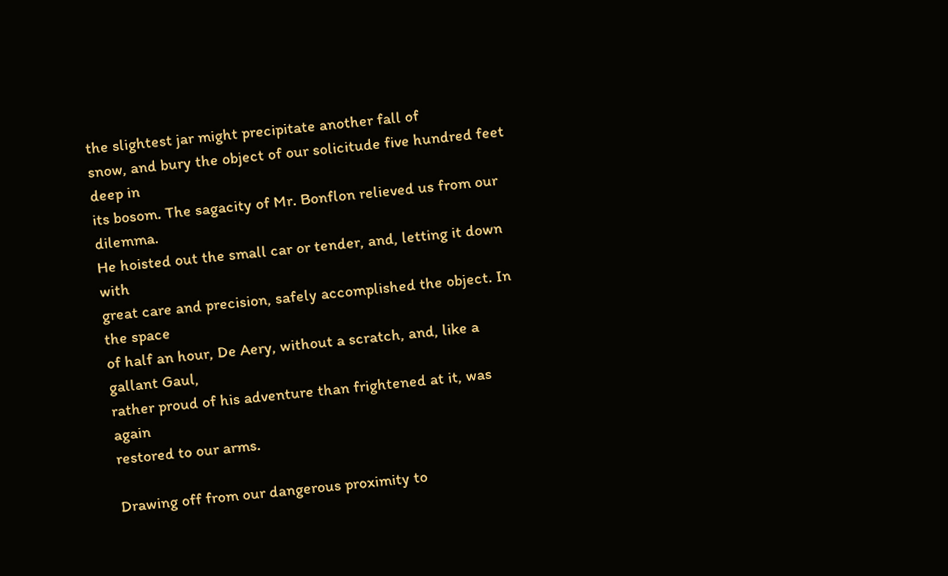the slightest jar might precipitate another fall of
snow, and bury the object of our solicitude five hundred feet deep in
its bosom. The sagacity of Mr. Bonflon relieved us from our dilemma.
He hoisted out the small car or tender, and, letting it down with
great care and precision, safely accomplished the object. In the space
of half an hour, De Aery, without a scratch, and, like a gallant Gaul,
rather proud of his adventure than frightened at it, was again
restored to our arms.

Drawing off from our dangerous proximity to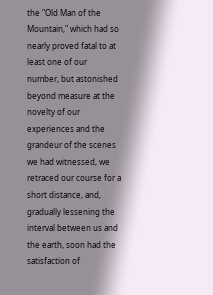the "Old Man of the
Mountain," which had so nearly proved fatal to at least one of our
number, but astonished beyond measure at the novelty of our
experiences and the grandeur of the scenes we had witnessed, we
retraced our course for a short distance, and, gradually lessening the
interval between us and the earth, soon had the satisfaction of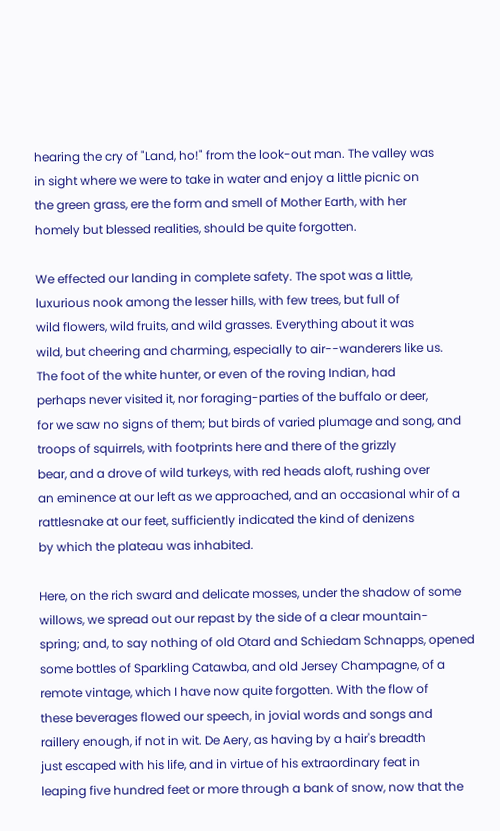hearing the cry of "Land, ho!" from the look-out man. The valley was
in sight where we were to take in water and enjoy a little picnic on
the green grass, ere the form and smell of Mother Earth, with her
homely but blessed realities, should be quite forgotten.

We effected our landing in complete safety. The spot was a little,
luxurious nook among the lesser hills, with few trees, but full of
wild flowers, wild fruits, and wild grasses. Everything about it was
wild, but cheering and charming, especially to air--wanderers like us.
The foot of the white hunter, or even of the roving Indian, had
perhaps never visited it, nor foraging-parties of the buffalo or deer,
for we saw no signs of them; but birds of varied plumage and song, and
troops of squirrels, with footprints here and there of the grizzly
bear, and a drove of wild turkeys, with red heads aloft, rushing over
an eminence at our left as we approached, and an occasional whir of a
rattlesnake at our feet, sufficiently indicated the kind of denizens
by which the plateau was inhabited.

Here, on the rich sward and delicate mosses, under the shadow of some
willows, we spread out our repast by the side of a clear mountain-
spring; and, to say nothing of old Otard and Schiedam Schnapps, opened
some bottles of Sparkling Catawba, and old Jersey Champagne, of a
remote vintage, which I have now quite forgotten. With the flow of
these beverages flowed our speech, in jovial words and songs and
raillery enough, if not in wit. De Aery, as having by a hair's breadth
just escaped with his life, and in virtue of his extraordinary feat in
leaping five hundred feet or more through a bank of snow, now that the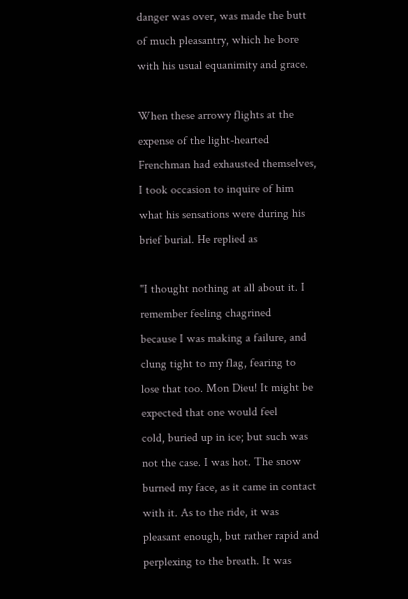danger was over, was made the butt of much pleasantry, which he bore
with his usual equanimity and grace.

When these arrowy flights at the expense of the light-hearted
Frenchman had exhausted themselves, I took occasion to inquire of him
what his sensations were during his brief burial. He replied as

"I thought nothing at all about it. I remember feeling chagrined
because I was making a failure, and clung tight to my flag, fearing to
lose that too. Mon Dieu! It might be expected that one would feel
cold, buried up in ice; but such was not the case. I was hot. The snow
burned my face, as it came in contact with it. As to the ride, it was
pleasant enough, but rather rapid and perplexing to the breath. It was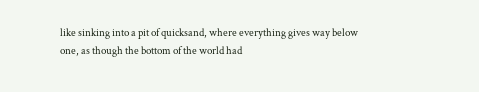like sinking into a pit of quicksand, where everything gives way below
one, as though the bottom of the world had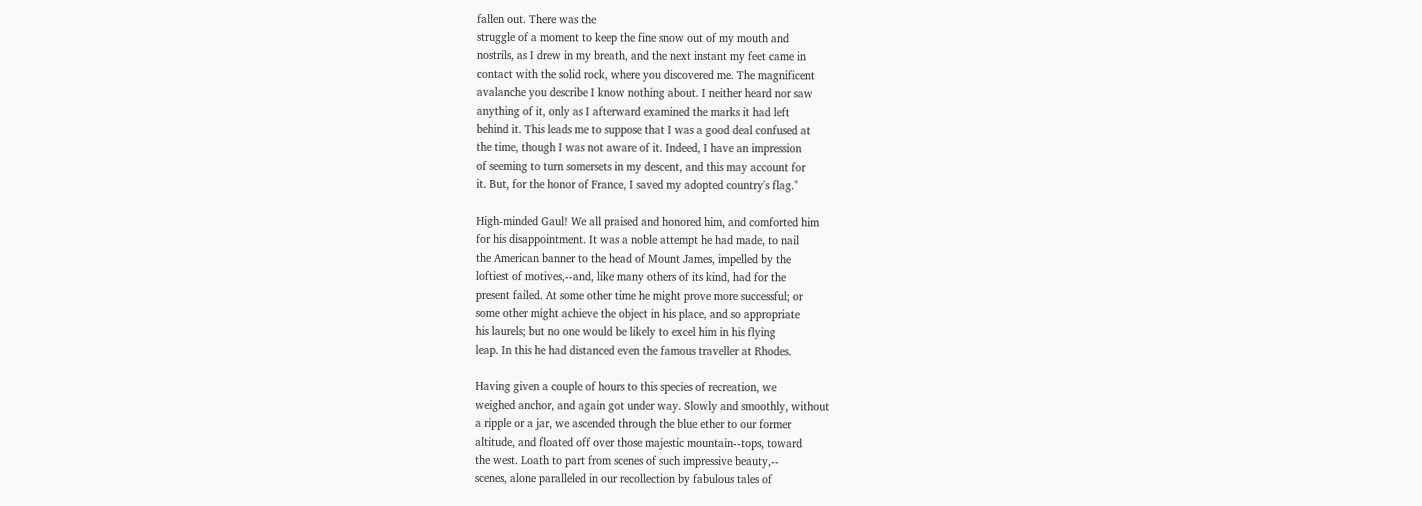fallen out. There was the
struggle of a moment to keep the fine snow out of my mouth and
nostrils, as I drew in my breath, and the next instant my feet came in
contact with the solid rock, where you discovered me. The magnificent
avalanche you describe I know nothing about. I neither heard nor saw
anything of it, only as I afterward examined the marks it had left
behind it. This leads me to suppose that I was a good deal confused at
the time, though I was not aware of it. Indeed, I have an impression
of seeming to turn somersets in my descent, and this may account for
it. But, for the honor of France, I saved my adopted country's flag."

High-minded Gaul! We all praised and honored him, and comforted him
for his disappointment. It was a noble attempt he had made, to nail
the American banner to the head of Mount James, impelled by the
loftiest of motives,--and, like many others of its kind, had for the
present failed. At some other time he might prove more successful; or
some other might achieve the object in his place, and so appropriate
his laurels; but no one would be likely to excel him in his flying
leap. In this he had distanced even the famous traveller at Rhodes.

Having given a couple of hours to this species of recreation, we
weighed anchor, and again got under way. Slowly and smoothly, without
a ripple or a jar, we ascended through the blue ether to our former
altitude, and floated off over those majestic mountain--tops, toward
the west. Loath to part from scenes of such impressive beauty,--
scenes, alone paralleled in our recollection by fabulous tales of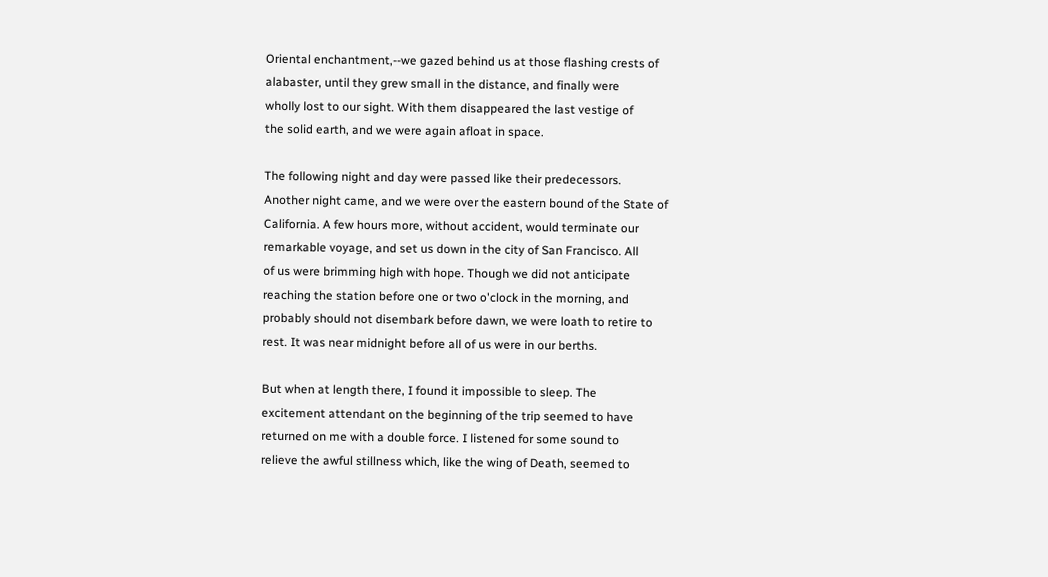Oriental enchantment,--we gazed behind us at those flashing crests of
alabaster, until they grew small in the distance, and finally were
wholly lost to our sight. With them disappeared the last vestige of
the solid earth, and we were again afloat in space.

The following night and day were passed like their predecessors.
Another night came, and we were over the eastern bound of the State of
California. A few hours more, without accident, would terminate our
remarkable voyage, and set us down in the city of San Francisco. All
of us were brimming high with hope. Though we did not anticipate
reaching the station before one or two o'clock in the morning, and
probably should not disembark before dawn, we were loath to retire to
rest. It was near midnight before all of us were in our berths.

But when at length there, I found it impossible to sleep. The
excitement attendant on the beginning of the trip seemed to have
returned on me with a double force. I listened for some sound to
relieve the awful stillness which, like the wing of Death, seemed to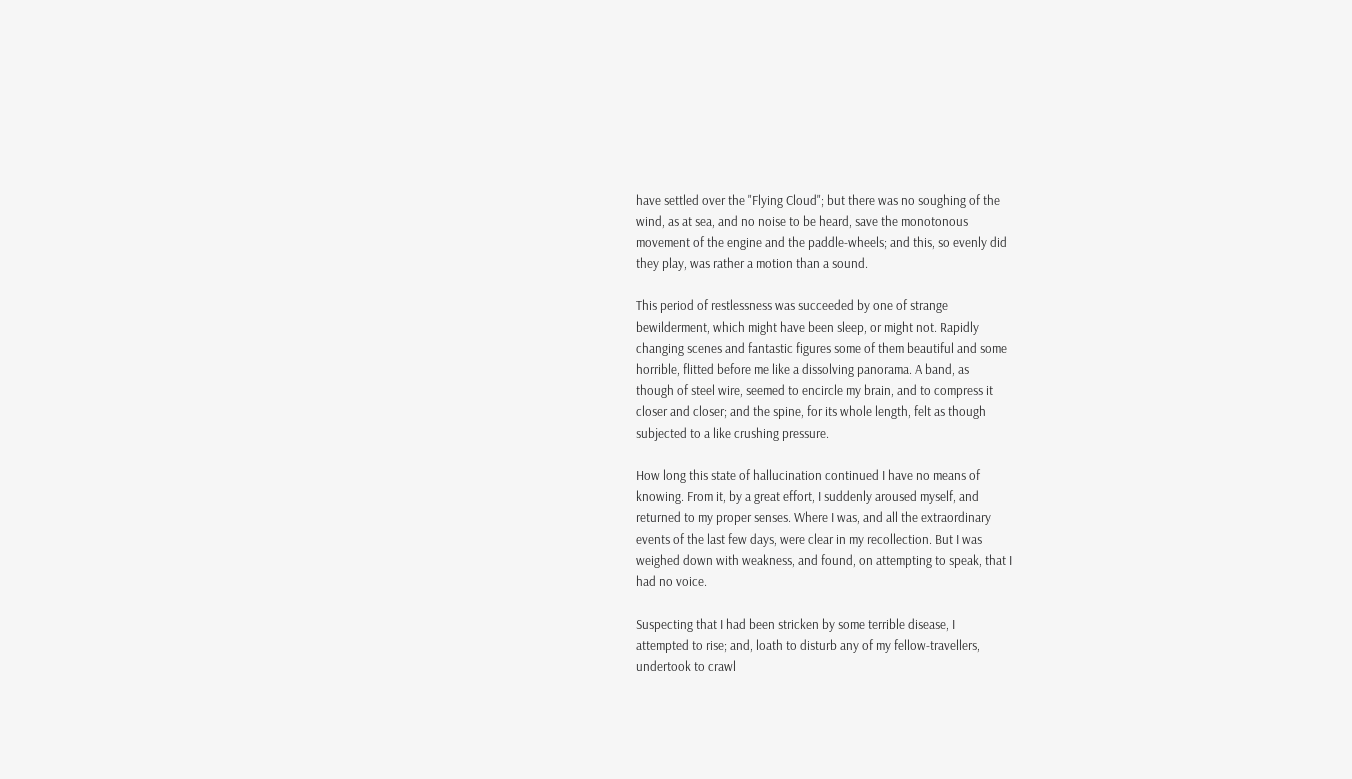have settled over the "Flying Cloud"; but there was no soughing of the
wind, as at sea, and no noise to be heard, save the monotonous
movement of the engine and the paddle-wheels; and this, so evenly did
they play, was rather a motion than a sound.

This period of restlessness was succeeded by one of strange
bewilderment, which might have been sleep, or might not. Rapidly
changing scenes and fantastic figures some of them beautiful and some
horrible, flitted before me like a dissolving panorama. A band, as
though of steel wire, seemed to encircle my brain, and to compress it
closer and closer; and the spine, for its whole length, felt as though
subjected to a like crushing pressure.

How long this state of hallucination continued I have no means of
knowing. From it, by a great effort, I suddenly aroused myself, and
returned to my proper senses. Where I was, and all the extraordinary
events of the last few days, were clear in my recollection. But I was
weighed down with weakness, and found, on attempting to speak, that I
had no voice.

Suspecting that I had been stricken by some terrible disease, I
attempted to rise; and, loath to disturb any of my fellow-travellers,
undertook to crawl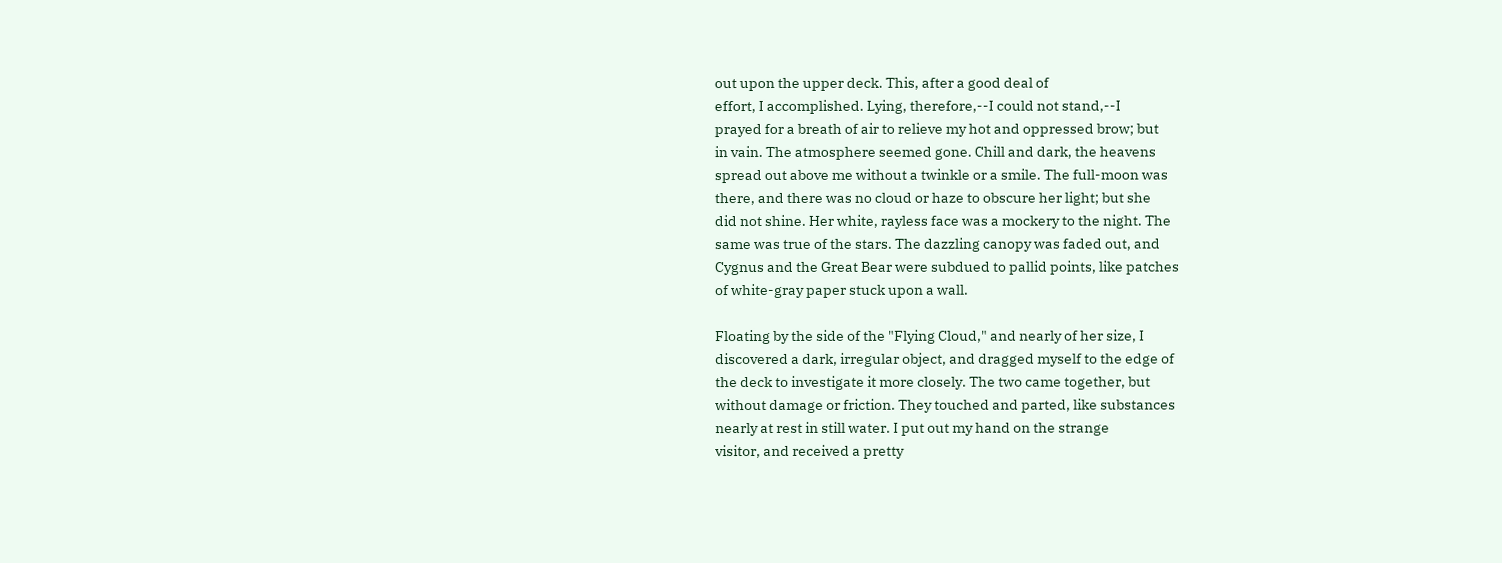out upon the upper deck. This, after a good deal of
effort, I accomplished. Lying, therefore,--I could not stand,--I
prayed for a breath of air to relieve my hot and oppressed brow; but
in vain. The atmosphere seemed gone. Chill and dark, the heavens
spread out above me without a twinkle or a smile. The full-moon was
there, and there was no cloud or haze to obscure her light; but she
did not shine. Her white, rayless face was a mockery to the night. The
same was true of the stars. The dazzling canopy was faded out, and
Cygnus and the Great Bear were subdued to pallid points, like patches
of white-gray paper stuck upon a wall.

Floating by the side of the "Flying Cloud," and nearly of her size, I
discovered a dark, irregular object, and dragged myself to the edge of
the deck to investigate it more closely. The two came together, but
without damage or friction. They touched and parted, like substances
nearly at rest in still water. I put out my hand on the strange
visitor, and received a pretty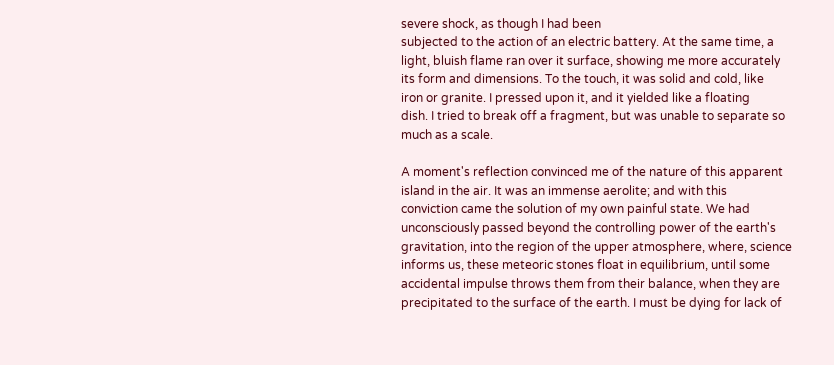severe shock, as though I had been
subjected to the action of an electric battery. At the same time, a
light, bluish flame ran over it surface, showing me more accurately
its form and dimensions. To the touch, it was solid and cold, like
iron or granite. I pressed upon it, and it yielded like a floating
dish. I tried to break off a fragment, but was unable to separate so
much as a scale.

A moment's reflection convinced me of the nature of this apparent
island in the air. It was an immense aerolite; and with this
conviction came the solution of my own painful state. We had
unconsciously passed beyond the controlling power of the earth's
gravitation, into the region of the upper atmosphere, where, science
informs us, these meteoric stones float in equilibrium, until some
accidental impulse throws them from their balance, when they are
precipitated to the surface of the earth. I must be dying for lack of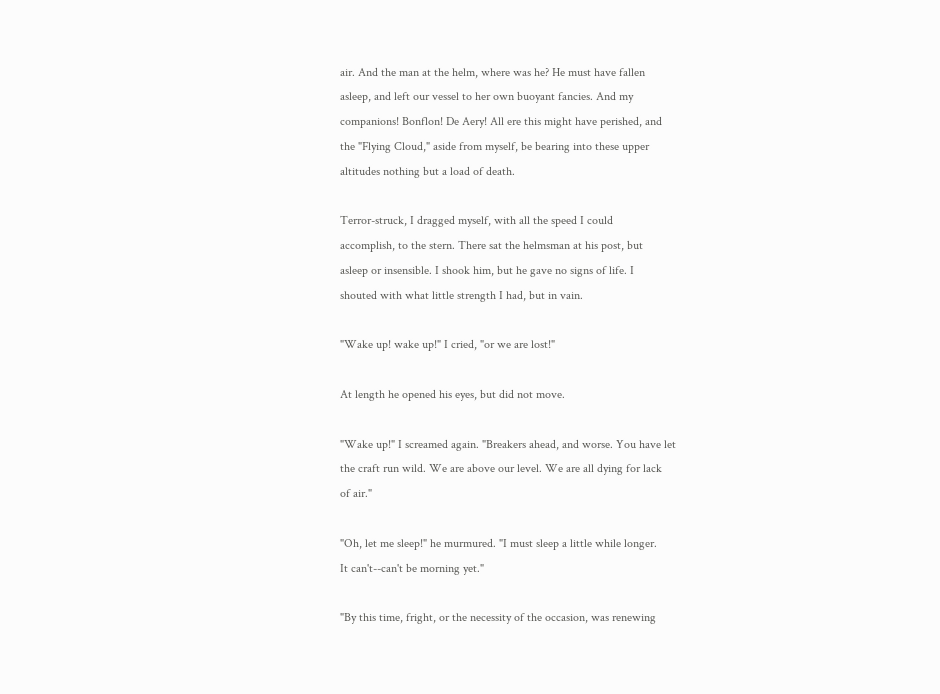air. And the man at the helm, where was he? He must have fallen
asleep, and left our vessel to her own buoyant fancies. And my
companions! Bonflon! De Aery! All ere this might have perished, and
the "Flying Cloud," aside from myself, be bearing into these upper
altitudes nothing but a load of death.

Terror-struck, I dragged myself, with all the speed I could
accomplish, to the stern. There sat the helmsman at his post, but
asleep or insensible. I shook him, but he gave no signs of life. I
shouted with what little strength I had, but in vain.

"Wake up! wake up!" I cried, "or we are lost!"

At length he opened his eyes, but did not move.

"Wake up!" I screamed again. "Breakers ahead, and worse. You have let
the craft run wild. We are above our level. We are all dying for lack
of air."

"Oh, let me sleep!" he murmured. "I must sleep a little while longer.
It can't--can't be morning yet."

"By this time, fright, or the necessity of the occasion, was renewing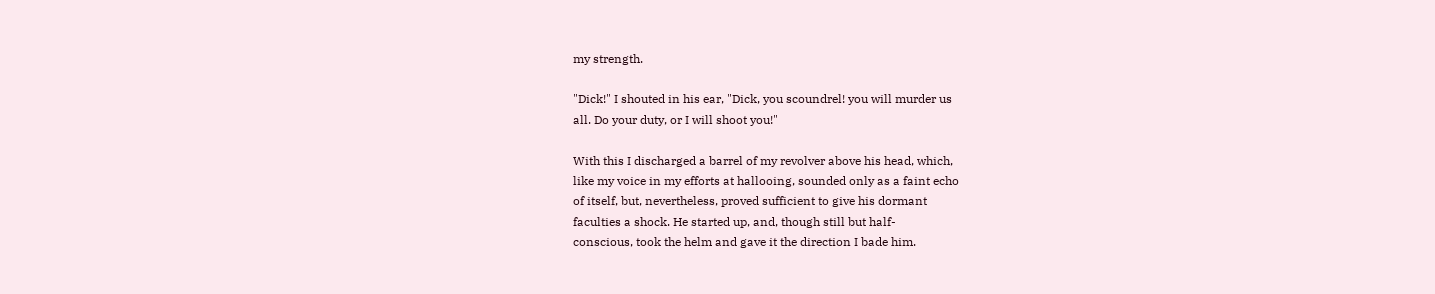my strength.

"Dick!" I shouted in his ear, "Dick, you scoundrel! you will murder us
all. Do your duty, or I will shoot you!"

With this I discharged a barrel of my revolver above his head, which,
like my voice in my efforts at hallooing, sounded only as a faint echo
of itself, but, nevertheless, proved sufficient to give his dormant
faculties a shock. He started up, and, though still but half-
conscious, took the helm and gave it the direction I bade him.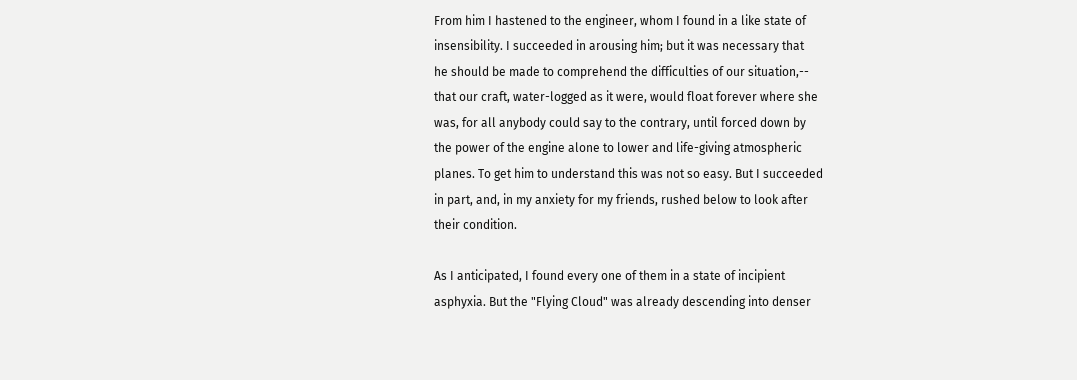From him I hastened to the engineer, whom I found in a like state of
insensibility. I succeeded in arousing him; but it was necessary that
he should be made to comprehend the difficulties of our situation,--
that our craft, water-logged as it were, would float forever where she
was, for all anybody could say to the contrary, until forced down by
the power of the engine alone to lower and life-giving atmospheric
planes. To get him to understand this was not so easy. But I succeeded
in part, and, in my anxiety for my friends, rushed below to look after
their condition.

As I anticipated, I found every one of them in a state of incipient
asphyxia. But the "Flying Cloud" was already descending into denser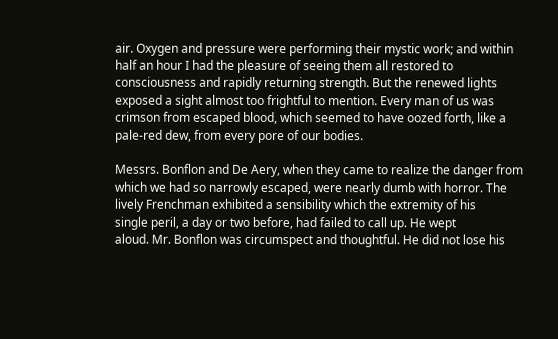air. Oxygen and pressure were performing their mystic work; and within
half an hour I had the pleasure of seeing them all restored to
consciousness and rapidly returning strength. But the renewed lights
exposed a sight almost too frightful to mention. Every man of us was
crimson from escaped blood, which seemed to have oozed forth, like a
pale-red dew, from every pore of our bodies.

Messrs. Bonflon and De Aery, when they came to realize the danger from
which we had so narrowly escaped, were nearly dumb with horror. The
lively Frenchman exhibited a sensibility which the extremity of his
single peril, a day or two before, had failed to call up. He wept
aloud. Mr. Bonflon was circumspect and thoughtful. He did not lose his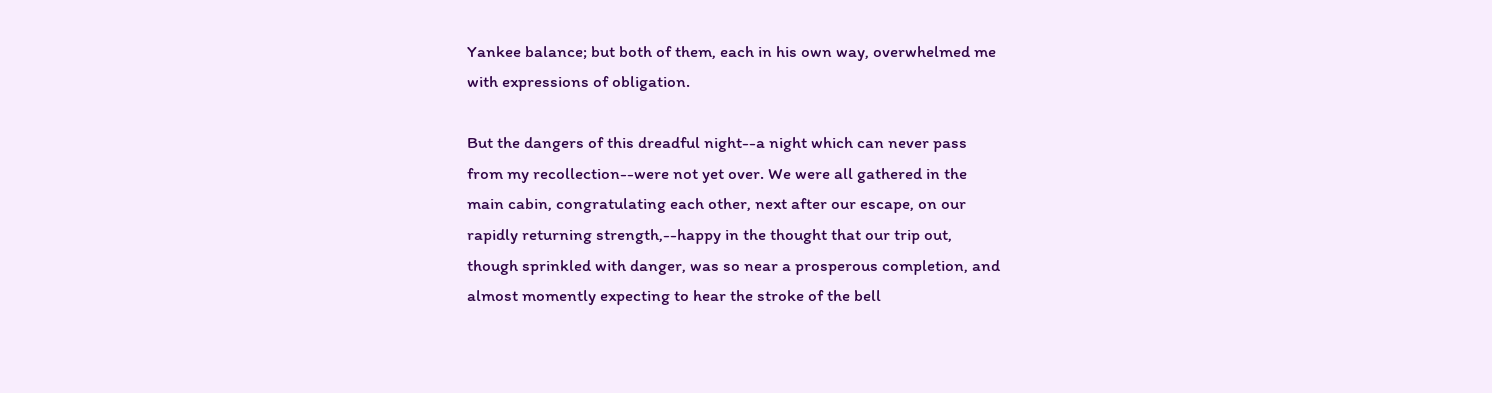Yankee balance; but both of them, each in his own way, overwhelmed me
with expressions of obligation.

But the dangers of this dreadful night--a night which can never pass
from my recollection--were not yet over. We were all gathered in the
main cabin, congratulating each other, next after our escape, on our
rapidly returning strength,--happy in the thought that our trip out,
though sprinkled with danger, was so near a prosperous completion, and
almost momently expecting to hear the stroke of the bell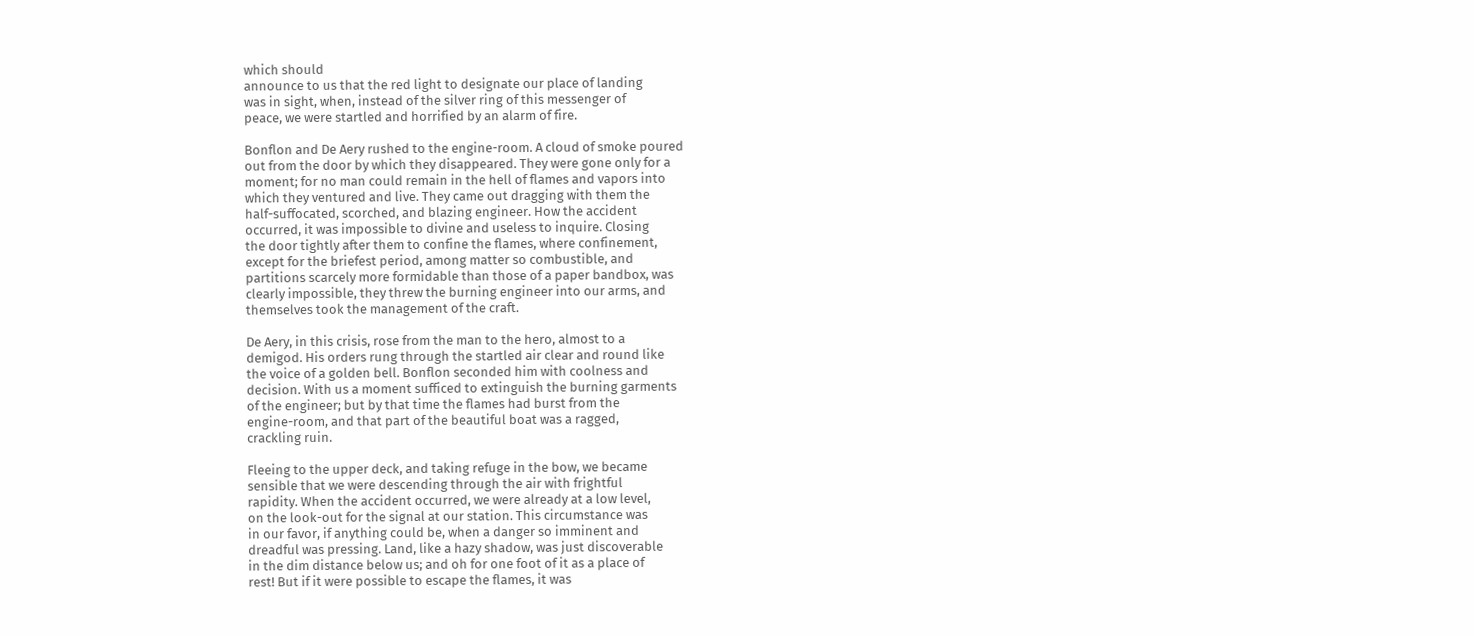which should
announce to us that the red light to designate our place of landing
was in sight, when, instead of the silver ring of this messenger of
peace, we were startled and horrified by an alarm of fire.

Bonflon and De Aery rushed to the engine-room. A cloud of smoke poured
out from the door by which they disappeared. They were gone only for a
moment; for no man could remain in the hell of flames and vapors into
which they ventured and live. They came out dragging with them the
half-suffocated, scorched, and blazing engineer. How the accident
occurred, it was impossible to divine and useless to inquire. Closing
the door tightly after them to confine the flames, where confinement,
except for the briefest period, among matter so combustible, and
partitions scarcely more formidable than those of a paper bandbox, was
clearly impossible, they threw the burning engineer into our arms, and
themselves took the management of the craft.

De Aery, in this crisis, rose from the man to the hero, almost to a
demigod. His orders rung through the startled air clear and round like
the voice of a golden bell. Bonflon seconded him with coolness and
decision. With us a moment sufficed to extinguish the burning garments
of the engineer; but by that time the flames had burst from the
engine-room, and that part of the beautiful boat was a ragged,
crackling ruin.

Fleeing to the upper deck, and taking refuge in the bow, we became
sensible that we were descending through the air with frightful
rapidity. When the accident occurred, we were already at a low level,
on the look-out for the signal at our station. This circumstance was
in our favor, if anything could be, when a danger so imminent and
dreadful was pressing. Land, like a hazy shadow, was just discoverable
in the dim distance below us; and oh for one foot of it as a place of
rest! But if it were possible to escape the flames, it was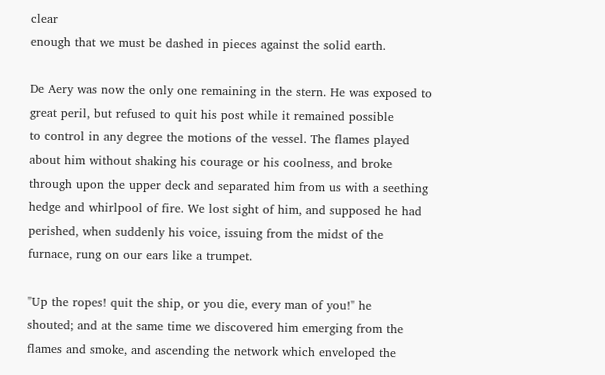clear
enough that we must be dashed in pieces against the solid earth.

De Aery was now the only one remaining in the stern. He was exposed to
great peril, but refused to quit his post while it remained possible
to control in any degree the motions of the vessel. The flames played
about him without shaking his courage or his coolness, and broke
through upon the upper deck and separated him from us with a seething
hedge and whirlpool of fire. We lost sight of him, and supposed he had
perished, when suddenly his voice, issuing from the midst of the
furnace, rung on our ears like a trumpet.

"Up the ropes! quit the ship, or you die, every man of you!" he
shouted; and at the same time we discovered him emerging from the
flames and smoke, and ascending the network which enveloped the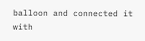balloon and connected it with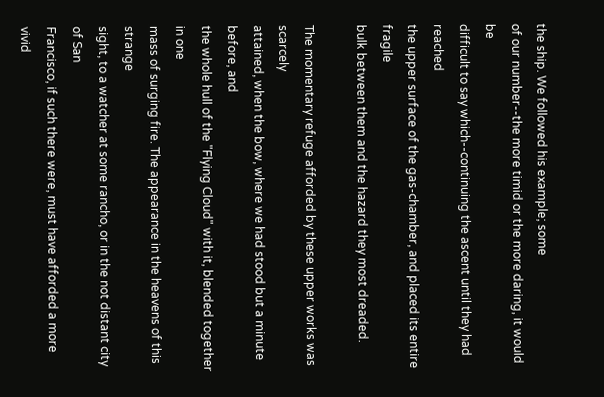the ship. We followed his example; some
of our number--the more timid or the more daring, it would be
difficult to say which--continuing the ascent until they had reached
the upper surface of the gas-chamber, and placed its entire fragile
bulk between them and the hazard they most dreaded.

The momentary refuge afforded by these upper works was scarcely
attained, when the bow, where we had stood but a minute before, and
the whole hull of the "Flying Cloud" with it, blended together in one
mass of surging fire. The appearance in the heavens of this strange
sight, to a watcher at some rancho, or in the not distant city of San
Francisco, if such there were, must have afforded a more vivid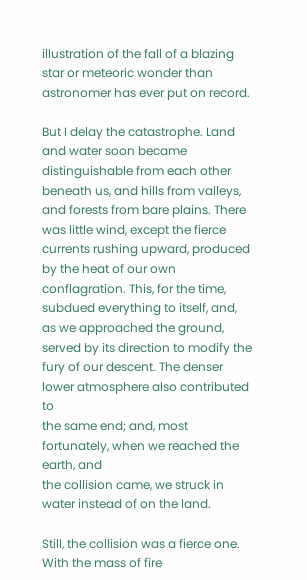illustration of the fall of a blazing star or meteoric wonder than
astronomer has ever put on record.

But I delay the catastrophe. Land and water soon became
distinguishable from each other beneath us, and hills from valleys,
and forests from bare plains. There was little wind, except the fierce
currents rushing upward, produced by the heat of our own
conflagration. This, for the time, subdued everything to itself, and,
as we approached the ground, served by its direction to modify the
fury of our descent. The denser lower atmosphere also contributed to
the same end; and, most fortunately, when we reached the earth, and
the collision came, we struck in water instead of on the land.

Still, the collision was a fierce one. With the mass of fire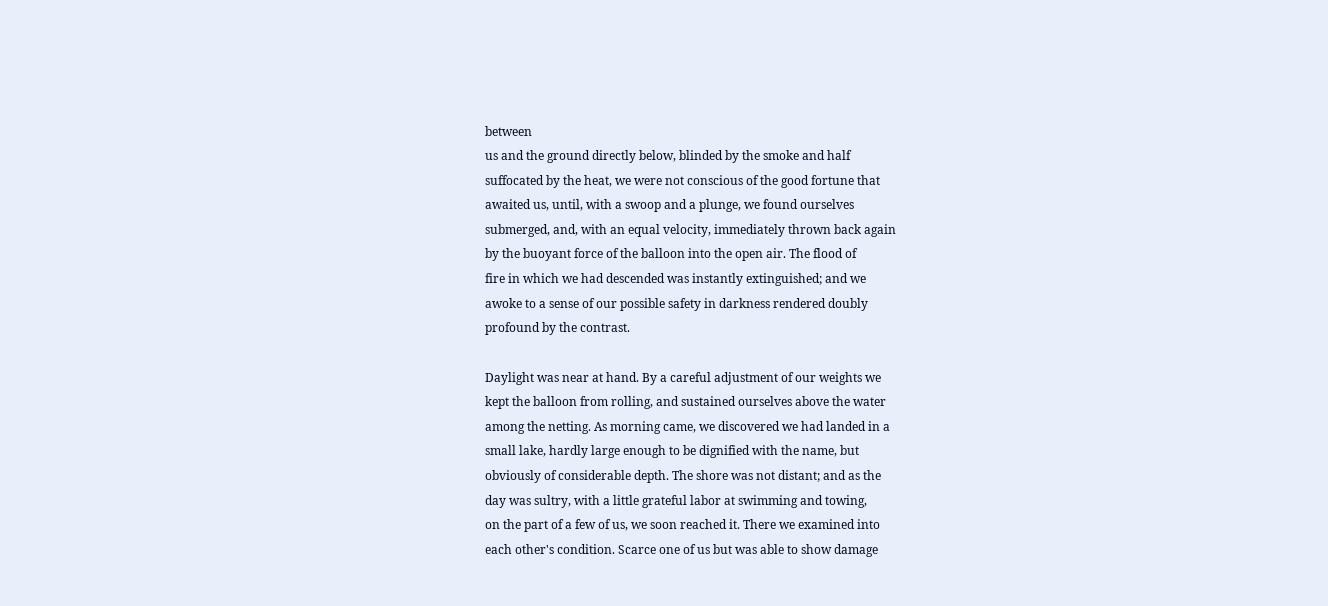between
us and the ground directly below, blinded by the smoke and half
suffocated by the heat, we were not conscious of the good fortune that
awaited us, until, with a swoop and a plunge, we found ourselves
submerged, and, with an equal velocity, immediately thrown back again
by the buoyant force of the balloon into the open air. The flood of
fire in which we had descended was instantly extinguished; and we
awoke to a sense of our possible safety in darkness rendered doubly
profound by the contrast.

Daylight was near at hand. By a careful adjustment of our weights we
kept the balloon from rolling, and sustained ourselves above the water
among the netting. As morning came, we discovered we had landed in a
small lake, hardly large enough to be dignified with the name, but
obviously of considerable depth. The shore was not distant; and as the
day was sultry, with a little grateful labor at swimming and towing,
on the part of a few of us, we soon reached it. There we examined into
each other's condition. Scarce one of us but was able to show damage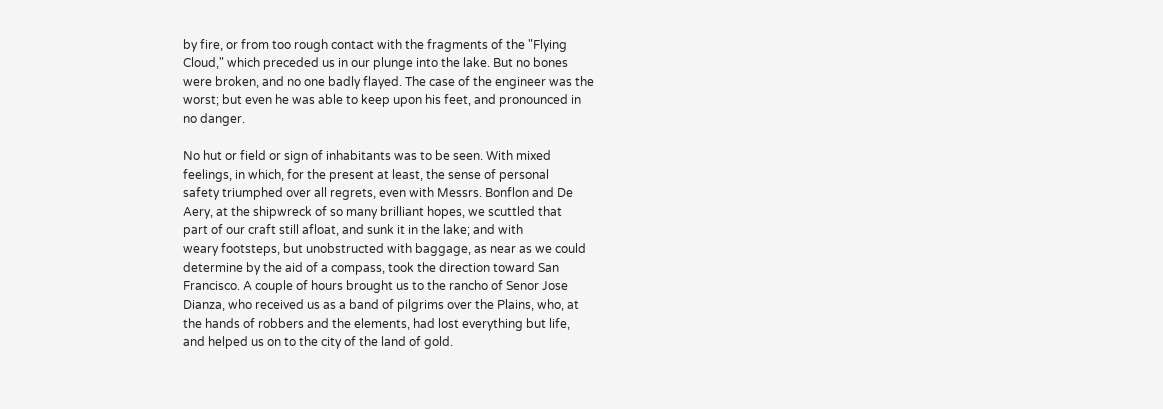by fire, or from too rough contact with the fragments of the "Flying
Cloud," which preceded us in our plunge into the lake. But no bones
were broken, and no one badly flayed. The case of the engineer was the
worst; but even he was able to keep upon his feet, and pronounced in
no danger.

No hut or field or sign of inhabitants was to be seen. With mixed
feelings, in which, for the present at least, the sense of personal
safety triumphed over all regrets, even with Messrs. Bonflon and De
Aery, at the shipwreck of so many brilliant hopes, we scuttled that
part of our craft still afloat, and sunk it in the lake; and with
weary footsteps, but unobstructed with baggage, as near as we could
determine by the aid of a compass, took the direction toward San
Francisco. A couple of hours brought us to the rancho of Senor Jose
Dianza, who received us as a band of pilgrims over the Plains, who, at
the hands of robbers and the elements, had lost everything but life,
and helped us on to the city of the land of gold.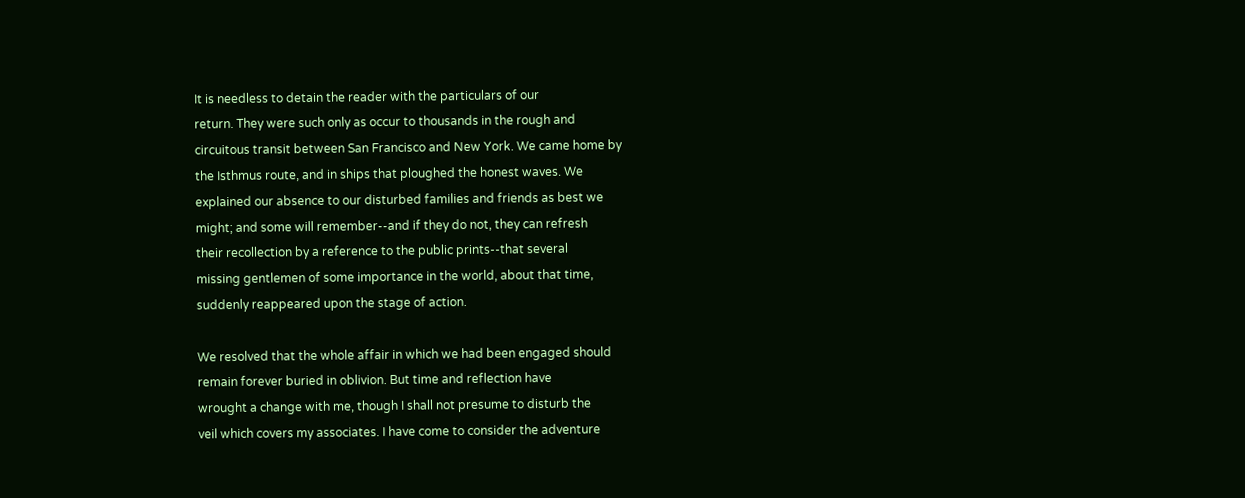It is needless to detain the reader with the particulars of our
return. They were such only as occur to thousands in the rough and
circuitous transit between San Francisco and New York. We came home by
the Isthmus route, and in ships that ploughed the honest waves. We
explained our absence to our disturbed families and friends as best we
might; and some will remember--and if they do not, they can refresh
their recollection by a reference to the public prints--that several
missing gentlemen of some importance in the world, about that time,
suddenly reappeared upon the stage of action.

We resolved that the whole affair in which we had been engaged should
remain forever buried in oblivion. But time and reflection have
wrought a change with me, though I shall not presume to disturb the
veil which covers my associates. I have come to consider the adventure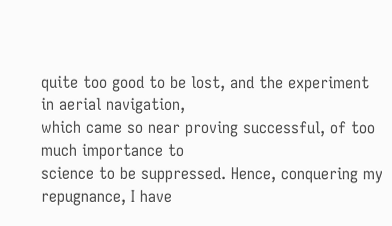quite too good to be lost, and the experiment in aerial navigation,
which came so near proving successful, of too much importance to
science to be suppressed. Hence, conquering my repugnance, I have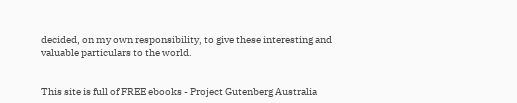decided, on my own responsibility, to give these interesting and
valuable particulars to the world.


This site is full of FREE ebooks - Project Gutenberg Australia